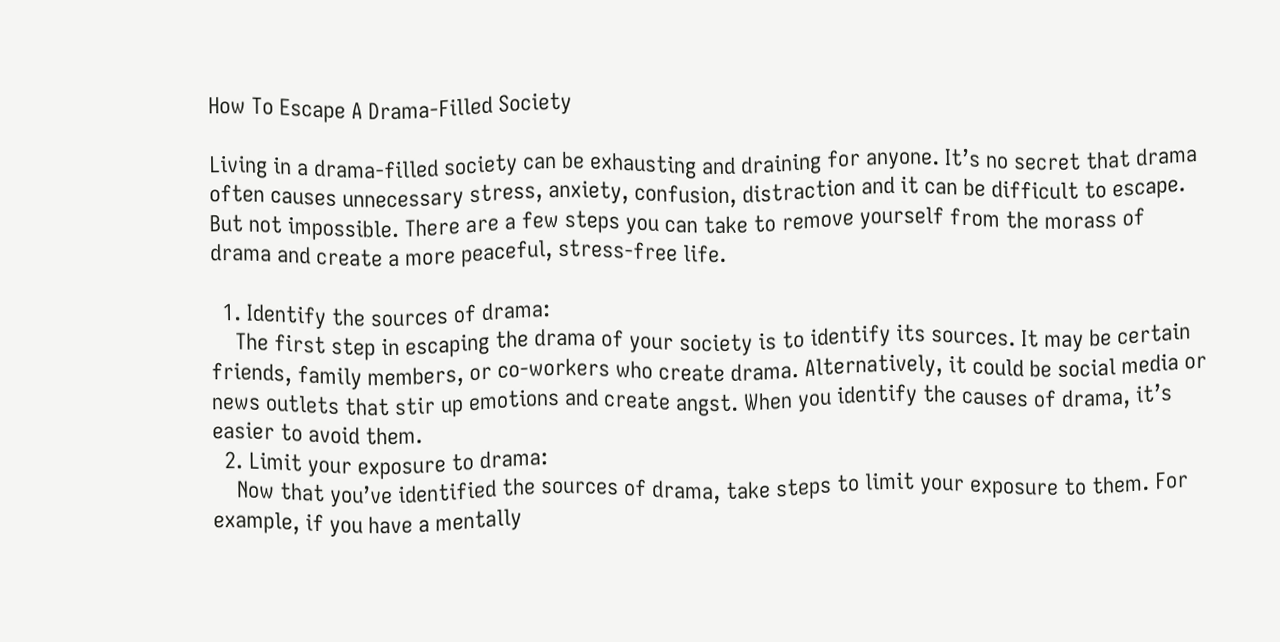How To Escape A Drama-Filled Society

Living in a drama-filled society can be exhausting and draining for anyone. It’s no secret that drama often causes unnecessary stress, anxiety, confusion, distraction and it can be difficult to escape. But not impossible. There are a few steps you can take to remove yourself from the morass of drama and create a more peaceful, stress-free life.

  1. Identify the sources of drama:
    The first step in escaping the drama of your society is to identify its sources. It may be certain friends, family members, or co-workers who create drama. Alternatively, it could be social media or news outlets that stir up emotions and create angst. When you identify the causes of drama, it’s easier to avoid them.
  2. Limit your exposure to drama:
    Now that you’ve identified the sources of drama, take steps to limit your exposure to them. For example, if you have a mentally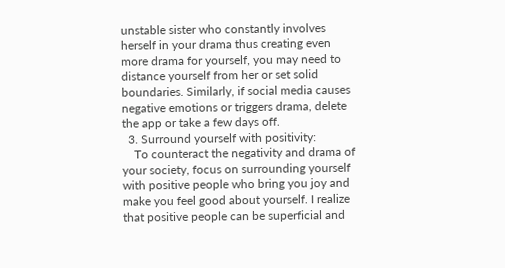unstable sister who constantly involves herself in your drama thus creating even more drama for yourself, you may need to distance yourself from her or set solid boundaries. Similarly, if social media causes negative emotions or triggers drama, delete the app or take a few days off.
  3. Surround yourself with positivity:
    To counteract the negativity and drama of your society, focus on surrounding yourself with positive people who bring you joy and make you feel good about yourself. I realize that positive people can be superficial and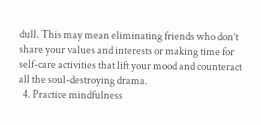dull. This may mean eliminating friends who don’t share your values and interests or making time for self-care activities that lift your mood and counteract all the soul-destroying drama.
  4. Practice mindfulness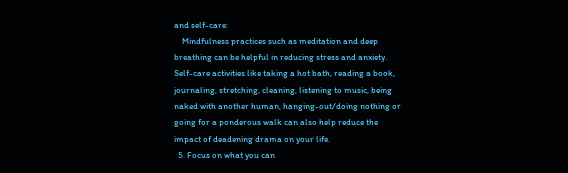and self-care:
    Mindfulness practices such as meditation and deep breathing can be helpful in reducing stress and anxiety. Self-care activities like taking a hot bath, reading a book, journaling, stretching, cleaning, listening to music, being naked with another human, hanging-out/doing nothing or going for a ponderous walk can also help reduce the impact of deadening drama on your life.
  5. Focus on what you can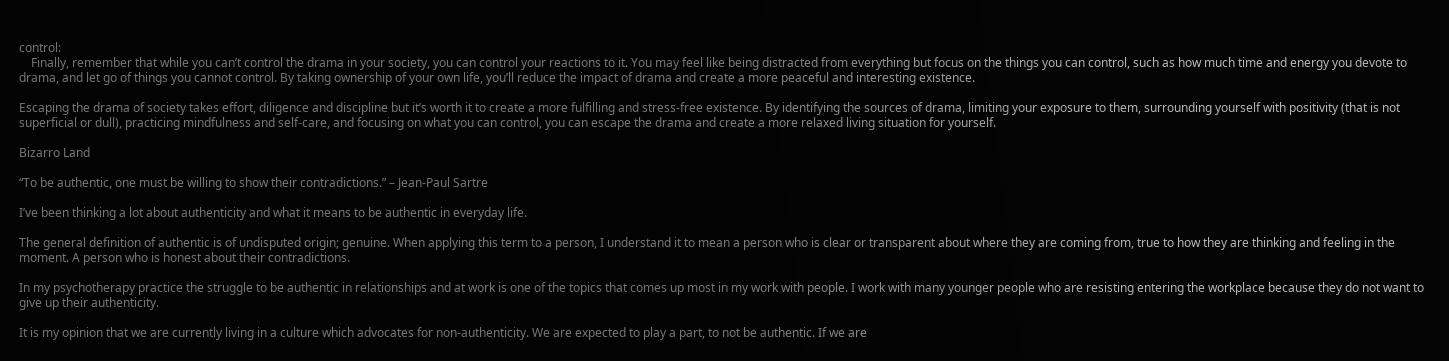control:
    Finally, remember that while you can’t control the drama in your society, you can control your reactions to it. You may feel like being distracted from everything but focus on the things you can control, such as how much time and energy you devote to drama, and let go of things you cannot control. By taking ownership of your own life, you’ll reduce the impact of drama and create a more peaceful and interesting existence.

Escaping the drama of society takes effort, diligence and discipline but it’s worth it to create a more fulfilling and stress-free existence. By identifying the sources of drama, limiting your exposure to them, surrounding yourself with positivity (that is not superficial or dull), practicing mindfulness and self-care, and focusing on what you can control, you can escape the drama and create a more relaxed living situation for yourself.

Bizarro Land

“To be authentic, one must be willing to show their contradictions.” – Jean-Paul Sartre

I’ve been thinking a lot about authenticity and what it means to be authentic in everyday life.

The general definition of authentic is of undisputed origin; genuine. When applying this term to a person, I understand it to mean a person who is clear or transparent about where they are coming from, true to how they are thinking and feeling in the moment. A person who is honest about their contradictions.

In my psychotherapy practice the struggle to be authentic in relationships and at work is one of the topics that comes up most in my work with people. I work with many younger people who are resisting entering the workplace because they do not want to give up their authenticity.

It is my opinion that we are currently living in a culture which advocates for non-authenticity. We are expected to play a part, to not be authentic. If we are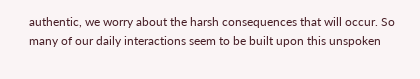authentic, we worry about the harsh consequences that will occur. So many of our daily interactions seem to be built upon this unspoken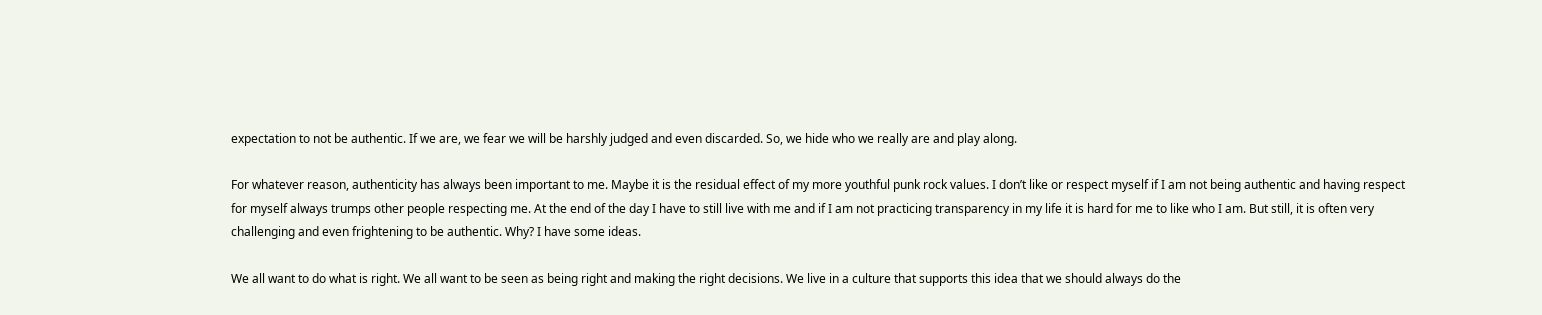expectation to not be authentic. If we are, we fear we will be harshly judged and even discarded. So, we hide who we really are and play along.

For whatever reason, authenticity has always been important to me. Maybe it is the residual effect of my more youthful punk rock values. I don’t like or respect myself if I am not being authentic and having respect for myself always trumps other people respecting me. At the end of the day I have to still live with me and if I am not practicing transparency in my life it is hard for me to like who I am. But still, it is often very challenging and even frightening to be authentic. Why? I have some ideas.

We all want to do what is right. We all want to be seen as being right and making the right decisions. We live in a culture that supports this idea that we should always do the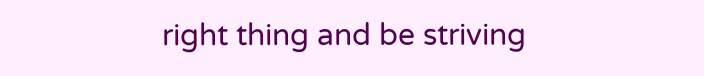right thing and be striving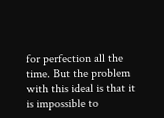for perfection all the time. But the problem with this ideal is that it is impossible to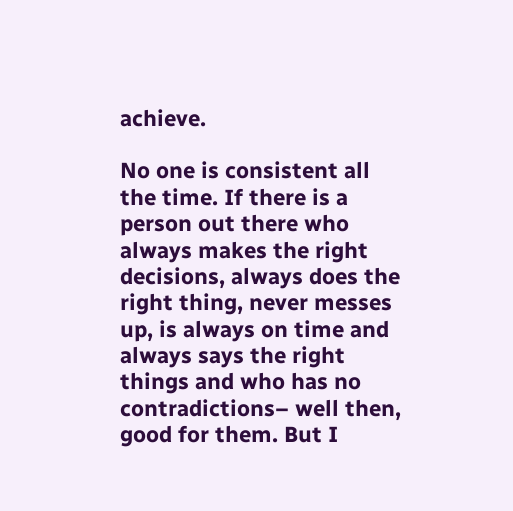achieve.

No one is consistent all the time. If there is a person out there who always makes the right decisions, always does the right thing, never messes up, is always on time and always says the right things and who has no contradictions– well then, good for them. But I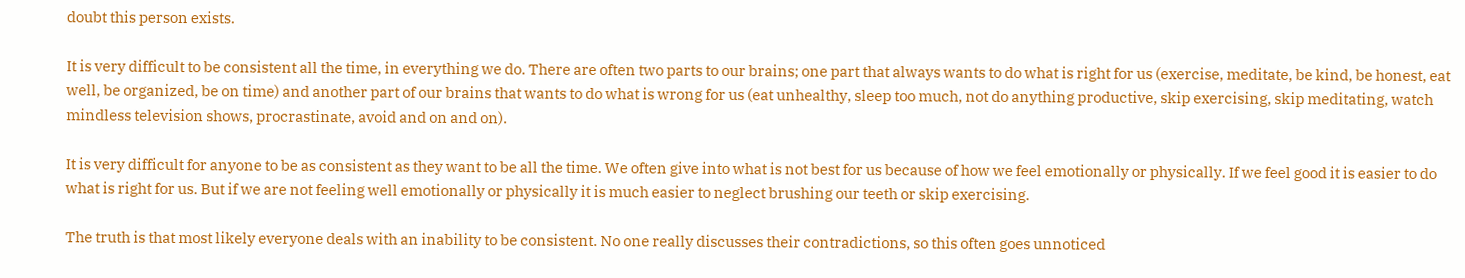doubt this person exists.

It is very difficult to be consistent all the time, in everything we do. There are often two parts to our brains; one part that always wants to do what is right for us (exercise, meditate, be kind, be honest, eat well, be organized, be on time) and another part of our brains that wants to do what is wrong for us (eat unhealthy, sleep too much, not do anything productive, skip exercising, skip meditating, watch mindless television shows, procrastinate, avoid and on and on).

It is very difficult for anyone to be as consistent as they want to be all the time. We often give into what is not best for us because of how we feel emotionally or physically. If we feel good it is easier to do what is right for us. But if we are not feeling well emotionally or physically it is much easier to neglect brushing our teeth or skip exercising.

The truth is that most likely everyone deals with an inability to be consistent. No one really discusses their contradictions, so this often goes unnoticed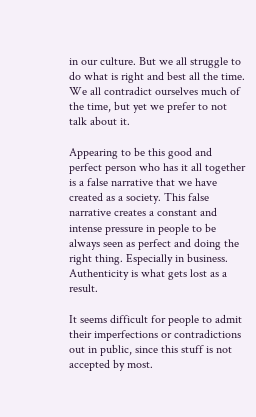in our culture. But we all struggle to do what is right and best all the time. We all contradict ourselves much of the time, but yet we prefer to not talk about it.

Appearing to be this good and perfect person who has it all together is a false narrative that we have created as a society. This false narrative creates a constant and intense pressure in people to be always seen as perfect and doing the right thing. Especially in business. Authenticity is what gets lost as a result.

It seems difficult for people to admit their imperfections or contradictions out in public, since this stuff is not accepted by most.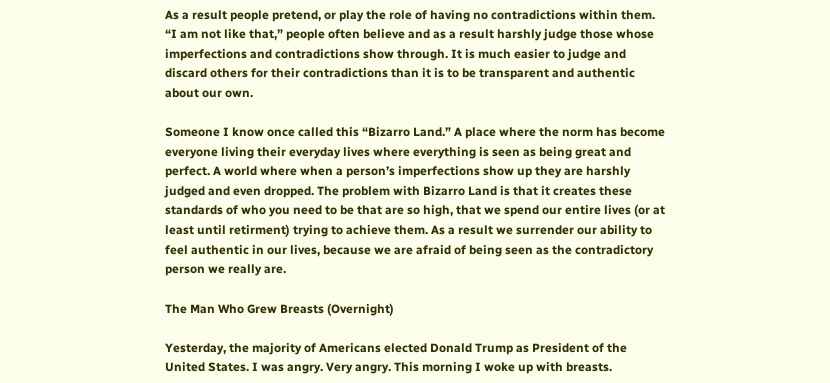As a result people pretend, or play the role of having no contradictions within them. “I am not like that,” people often believe and as a result harshly judge those whose imperfections and contradictions show through. It is much easier to judge and discard others for their contradictions than it is to be transparent and authentic about our own.

Someone I know once called this “Bizarro Land.” A place where the norm has become everyone living their everyday lives where everything is seen as being great and perfect. A world where when a person’s imperfections show up they are harshly judged and even dropped. The problem with Bizarro Land is that it creates these standards of who you need to be that are so high, that we spend our entire lives (or at least until retirment) trying to achieve them. As a result we surrender our ability to feel authentic in our lives, because we are afraid of being seen as the contradictory person we really are.

The Man Who Grew Breasts (Overnight)

Yesterday, the majority of Americans elected Donald Trump as President of the United States. I was angry. Very angry. This morning I woke up with breasts.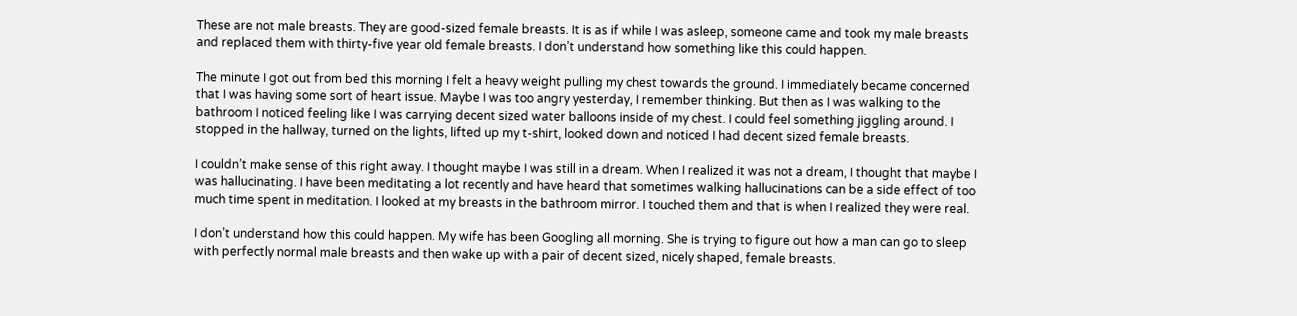These are not male breasts. They are good-sized female breasts. It is as if while I was asleep, someone came and took my male breasts and replaced them with thirty-five year old female breasts. I don’t understand how something like this could happen.

The minute I got out from bed this morning I felt a heavy weight pulling my chest towards the ground. I immediately became concerned that I was having some sort of heart issue. Maybe I was too angry yesterday, I remember thinking. But then as I was walking to the bathroom I noticed feeling like I was carrying decent sized water balloons inside of my chest. I could feel something jiggling around. I stopped in the hallway, turned on the lights, lifted up my t-shirt, looked down and noticed I had decent sized female breasts.

I couldn’t make sense of this right away. I thought maybe I was still in a dream. When I realized it was not a dream, I thought that maybe I was hallucinating. I have been meditating a lot recently and have heard that sometimes walking hallucinations can be a side effect of too much time spent in meditation. I looked at my breasts in the bathroom mirror. I touched them and that is when I realized they were real.

I don’t understand how this could happen. My wife has been Googling all morning. She is trying to figure out how a man can go to sleep with perfectly normal male breasts and then wake up with a pair of decent sized, nicely shaped, female breasts.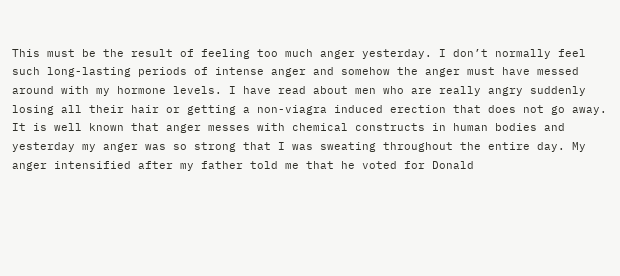This must be the result of feeling too much anger yesterday. I don’t normally feel such long-lasting periods of intense anger and somehow the anger must have messed around with my hormone levels. I have read about men who are really angry suddenly losing all their hair or getting a non-viagra induced erection that does not go away. It is well known that anger messes with chemical constructs in human bodies and yesterday my anger was so strong that I was sweating throughout the entire day. My anger intensified after my father told me that he voted for Donald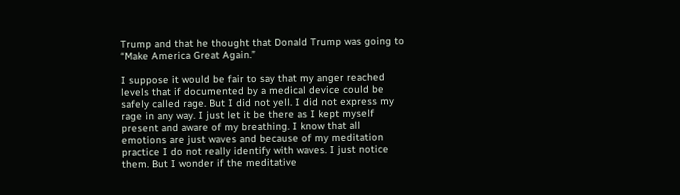Trump and that he thought that Donald Trump was going to “Make America Great Again.”

I suppose it would be fair to say that my anger reached levels that if documented by a medical device could be safely called rage. But I did not yell. I did not express my rage in any way. I just let it be there as I kept myself present and aware of my breathing. I know that all emotions are just waves and because of my meditation practice I do not really identify with waves. I just notice them. But I wonder if the meditative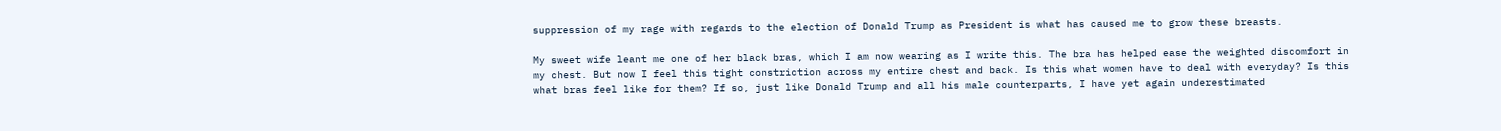suppression of my rage with regards to the election of Donald Trump as President is what has caused me to grow these breasts.

My sweet wife leant me one of her black bras, which I am now wearing as I write this. The bra has helped ease the weighted discomfort in my chest. But now I feel this tight constriction across my entire chest and back. Is this what women have to deal with everyday? Is this what bras feel like for them? If so, just like Donald Trump and all his male counterparts, I have yet again underestimated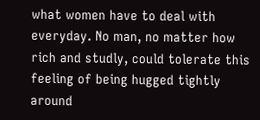what women have to deal with everyday. No man, no matter how rich and studly, could tolerate this feeling of being hugged tightly around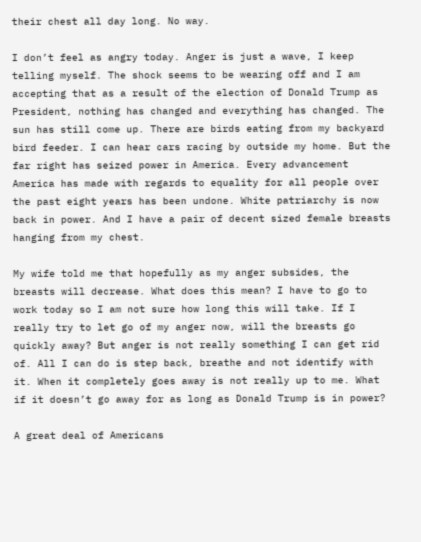their chest all day long. No way.

I don’t feel as angry today. Anger is just a wave, I keep telling myself. The shock seems to be wearing off and I am accepting that as a result of the election of Donald Trump as President, nothing has changed and everything has changed. The sun has still come up. There are birds eating from my backyard bird feeder. I can hear cars racing by outside my home. But the far right has seized power in America. Every advancement America has made with regards to equality for all people over the past eight years has been undone. White patriarchy is now back in power. And I have a pair of decent sized female breasts hanging from my chest.

My wife told me that hopefully as my anger subsides, the breasts will decrease. What does this mean? I have to go to work today so I am not sure how long this will take. If I really try to let go of my anger now, will the breasts go quickly away? But anger is not really something I can get rid of. All I can do is step back, breathe and not identify with it. When it completely goes away is not really up to me. What if it doesn’t go away for as long as Donald Trump is in power?

A great deal of Americans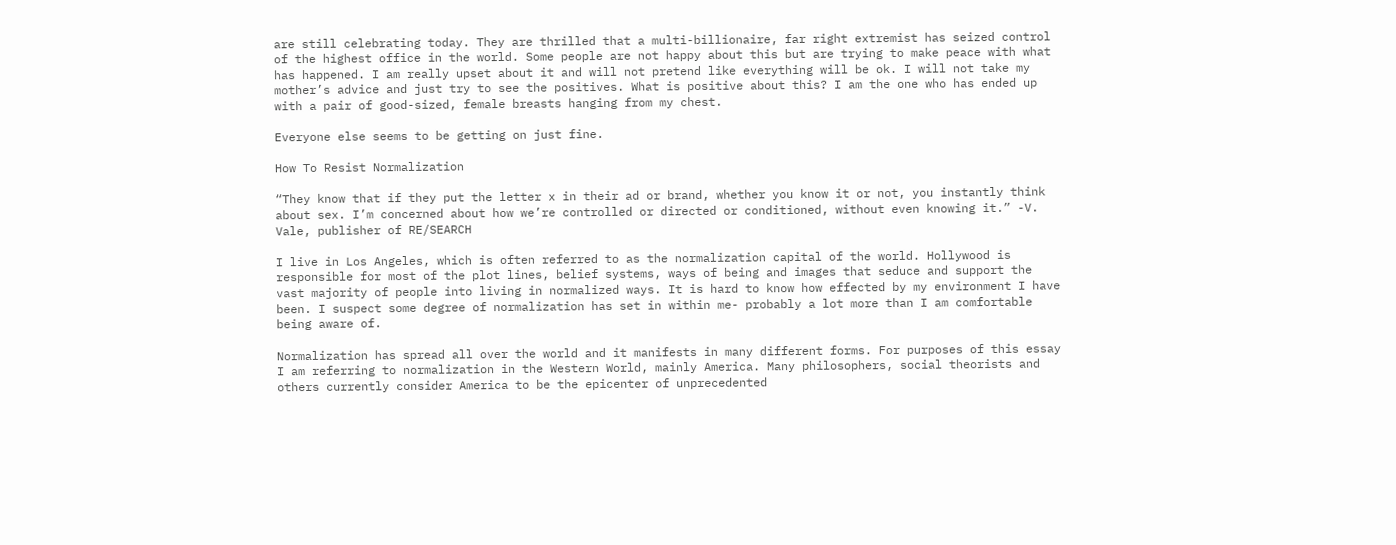are still celebrating today. They are thrilled that a multi-billionaire, far right extremist has seized control of the highest office in the world. Some people are not happy about this but are trying to make peace with what has happened. I am really upset about it and will not pretend like everything will be ok. I will not take my mother’s advice and just try to see the positives. What is positive about this? I am the one who has ended up with a pair of good-sized, female breasts hanging from my chest.

Everyone else seems to be getting on just fine.

How To Resist Normalization

“They know that if they put the letter x in their ad or brand, whether you know it or not, you instantly think about sex. I’m concerned about how we’re controlled or directed or conditioned, without even knowing it.” -V. Vale, publisher of RE/SEARCH

I live in Los Angeles, which is often referred to as the normalization capital of the world. Hollywood is responsible for most of the plot lines, belief systems, ways of being and images that seduce and support the vast majority of people into living in normalized ways. It is hard to know how effected by my environment I have been. I suspect some degree of normalization has set in within me- probably a lot more than I am comfortable being aware of.

Normalization has spread all over the world and it manifests in many different forms. For purposes of this essay I am referring to normalization in the Western World, mainly America. Many philosophers, social theorists and others currently consider America to be the epicenter of unprecedented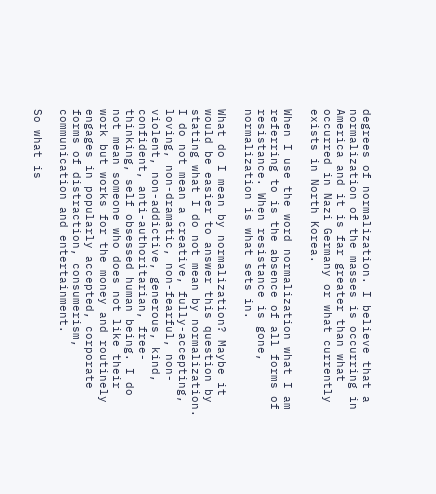degrees of normalization. I believe that a normalization of the masses is occurring in America and it is far greater than what occurred in Nazi Germany or what currently exists in North Korea.

When I use the word normalization what I am referring to is the absence of all forms of resistance. When resistance is gone, normalization is what sets in.

What do I mean by normalization? Maybe it would be easier to answer this question by stating what I do not mean by normalization. I do not mean a creative, fully-accepting, loving, non-dramatic, non-fearful, non-violent, non-addictive, generous, kind, confident, anti-authoritarian, free-thinking, self obsessed human being. I do not mean someone who does not like their work but works for the money and routinely engages in popularly accepted, corporate forms of distraction, consumerism, communication and entertainment.

So what is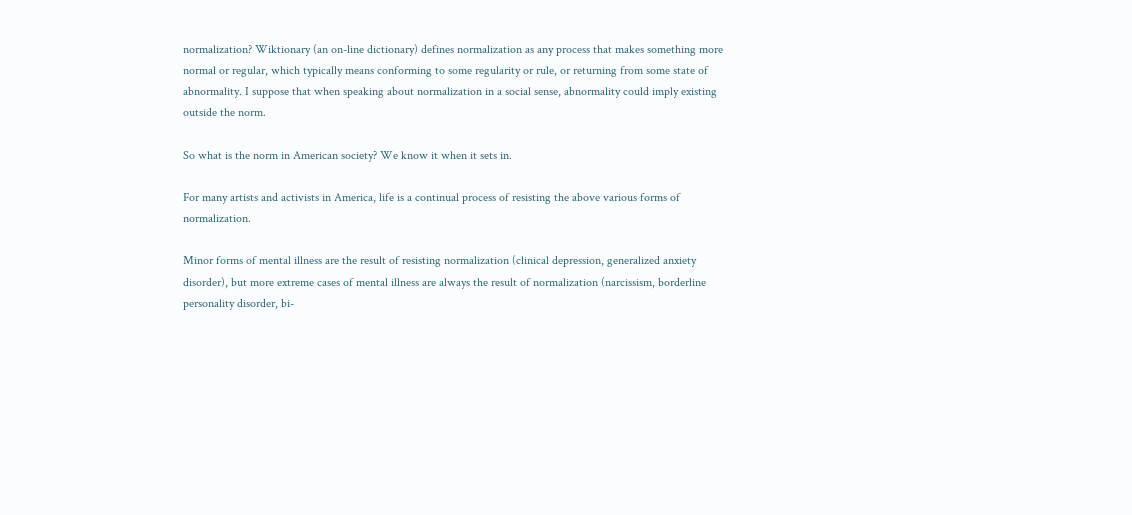normalization? Wiktionary (an on-line dictionary) defines normalization as any process that makes something more normal or regular, which typically means conforming to some regularity or rule, or returning from some state of abnormality. I suppose that when speaking about normalization in a social sense, abnormality could imply existing outside the norm.

So what is the norm in American society? We know it when it sets in.

For many artists and activists in America, life is a continual process of resisting the above various forms of normalization.

Minor forms of mental illness are the result of resisting normalization (clinical depression, generalized anxiety disorder), but more extreme cases of mental illness are always the result of normalization (narcissism, borderline personality disorder, bi-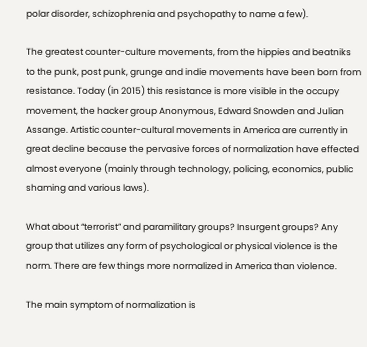polar disorder, schizophrenia and psychopathy to name a few).

The greatest counter-culture movements, from the hippies and beatniks to the punk, post punk, grunge and indie movements have been born from resistance. Today (in 2015) this resistance is more visible in the occupy movement, the hacker group Anonymous, Edward Snowden and Julian Assange. Artistic counter-cultural movements in America are currently in great decline because the pervasive forces of normalization have effected almost everyone (mainly through technology, policing, economics, public shaming and various laws).

What about “terrorist” and paramilitary groups? Insurgent groups? Any group that utilizes any form of psychological or physical violence is the norm. There are few things more normalized in America than violence.

The main symptom of normalization is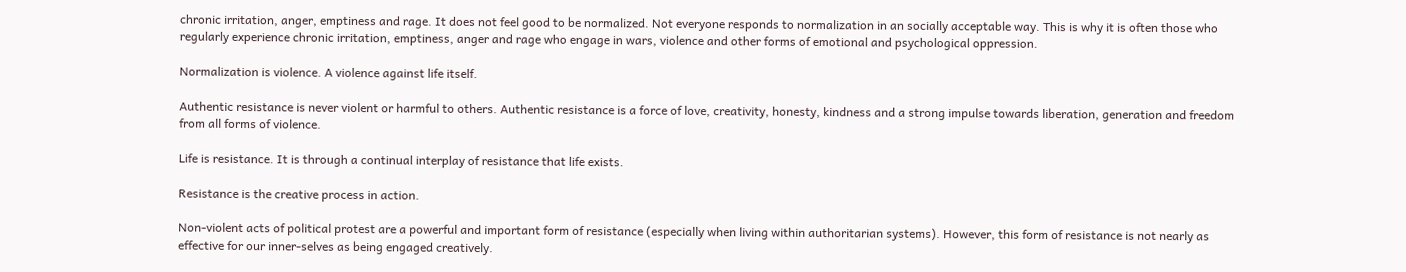chronic irritation, anger, emptiness and rage. It does not feel good to be normalized. Not everyone responds to normalization in an socially acceptable way. This is why it is often those who regularly experience chronic irritation, emptiness, anger and rage who engage in wars, violence and other forms of emotional and psychological oppression.

Normalization is violence. A violence against life itself.

Authentic resistance is never violent or harmful to others. Authentic resistance is a force of love, creativity, honesty, kindness and a strong impulse towards liberation, generation and freedom from all forms of violence.

Life is resistance. It is through a continual interplay of resistance that life exists.

Resistance is the creative process in action.

Non-violent acts of political protest are a powerful and important form of resistance (especially when living within authoritarian systems). However, this form of resistance is not nearly as effective for our inner-selves as being engaged creatively.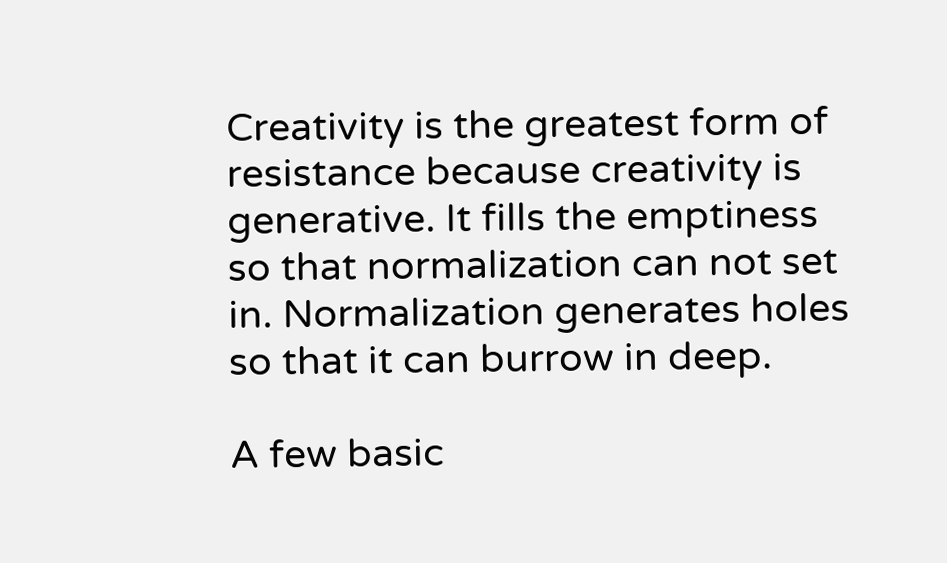Creativity is the greatest form of resistance because creativity is generative. It fills the emptiness so that normalization can not set in. Normalization generates holes so that it can burrow in deep.

A few basic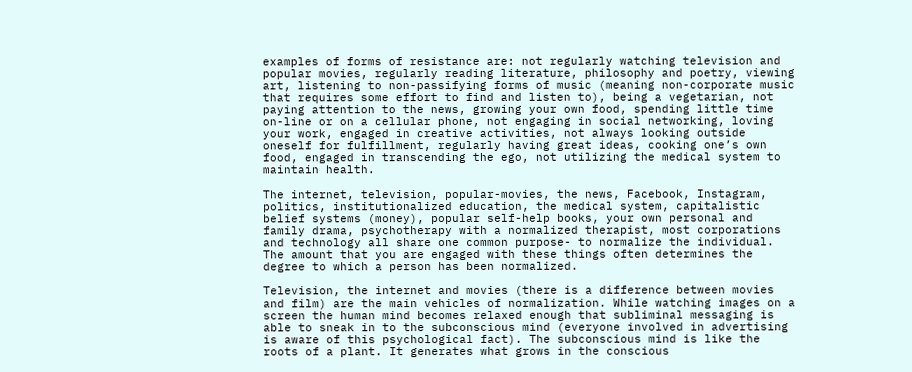examples of forms of resistance are: not regularly watching television and popular movies, regularly reading literature, philosophy and poetry, viewing art, listening to non-passifying forms of music (meaning non-corporate music that requires some effort to find and listen to), being a vegetarian, not paying attention to the news, growing your own food, spending little time on-line or on a cellular phone, not engaging in social networking, loving your work, engaged in creative activities, not always looking outside oneself for fulfillment, regularly having great ideas, cooking one’s own food, engaged in transcending the ego, not utilizing the medical system to maintain health.

The internet, television, popular-movies, the news, Facebook, Instagram, politics, institutionalized education, the medical system, capitalistic belief systems (money), popular self-help books, your own personal and family drama, psychotherapy with a normalized therapist, most corporations and technology all share one common purpose- to normalize the individual. The amount that you are engaged with these things often determines the degree to which a person has been normalized.

Television, the internet and movies (there is a difference between movies and film) are the main vehicles of normalization. While watching images on a screen the human mind becomes relaxed enough that subliminal messaging is able to sneak in to the subconscious mind (everyone involved in advertising is aware of this psychological fact). The subconscious mind is like the roots of a plant. It generates what grows in the conscious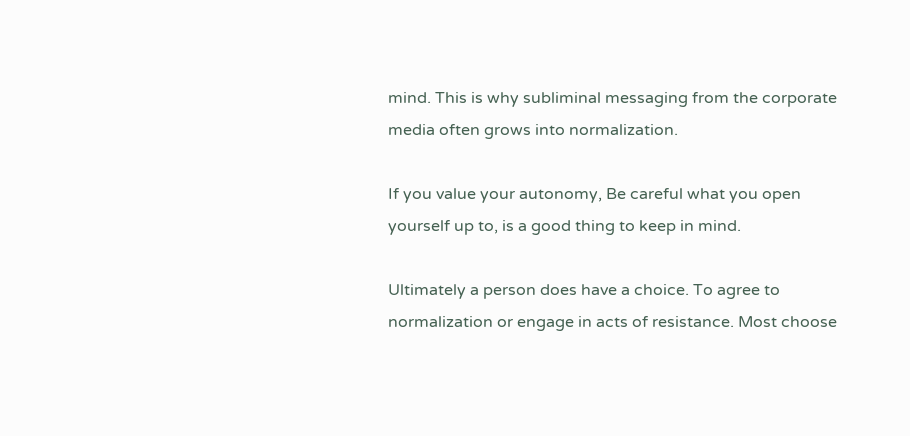mind. This is why subliminal messaging from the corporate media often grows into normalization.

If you value your autonomy, Be careful what you open yourself up to, is a good thing to keep in mind.

Ultimately a person does have a choice. To agree to normalization or engage in acts of resistance. Most choose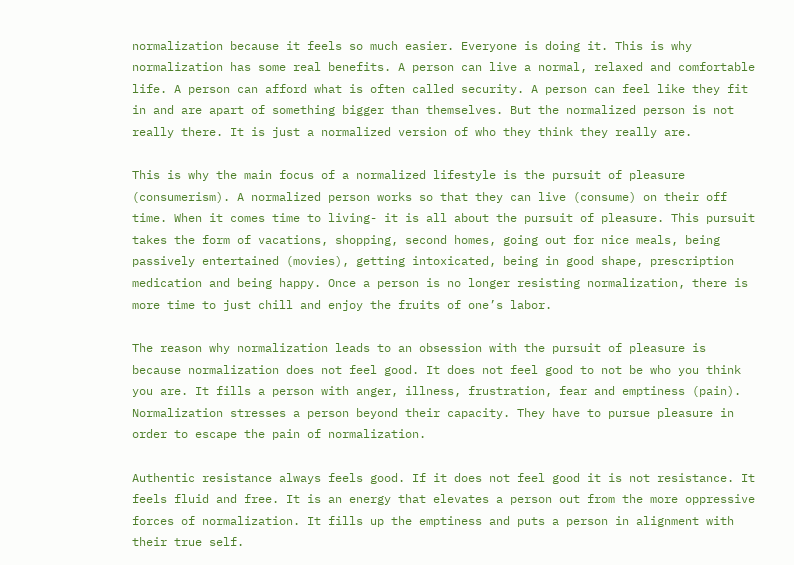normalization because it feels so much easier. Everyone is doing it. This is why normalization has some real benefits. A person can live a normal, relaxed and comfortable life. A person can afford what is often called security. A person can feel like they fit in and are apart of something bigger than themselves. But the normalized person is not really there. It is just a normalized version of who they think they really are.

This is why the main focus of a normalized lifestyle is the pursuit of pleasure (consumerism). A normalized person works so that they can live (consume) on their off time. When it comes time to living- it is all about the pursuit of pleasure. This pursuit takes the form of vacations, shopping, second homes, going out for nice meals, being passively entertained (movies), getting intoxicated, being in good shape, prescription medication and being happy. Once a person is no longer resisting normalization, there is more time to just chill and enjoy the fruits of one’s labor.

The reason why normalization leads to an obsession with the pursuit of pleasure is because normalization does not feel good. It does not feel good to not be who you think you are. It fills a person with anger, illness, frustration, fear and emptiness (pain). Normalization stresses a person beyond their capacity. They have to pursue pleasure in order to escape the pain of normalization.

Authentic resistance always feels good. If it does not feel good it is not resistance. It feels fluid and free. It is an energy that elevates a person out from the more oppressive forces of normalization. It fills up the emptiness and puts a person in alignment with their true self.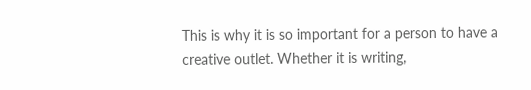This is why it is so important for a person to have a creative outlet. Whether it is writing,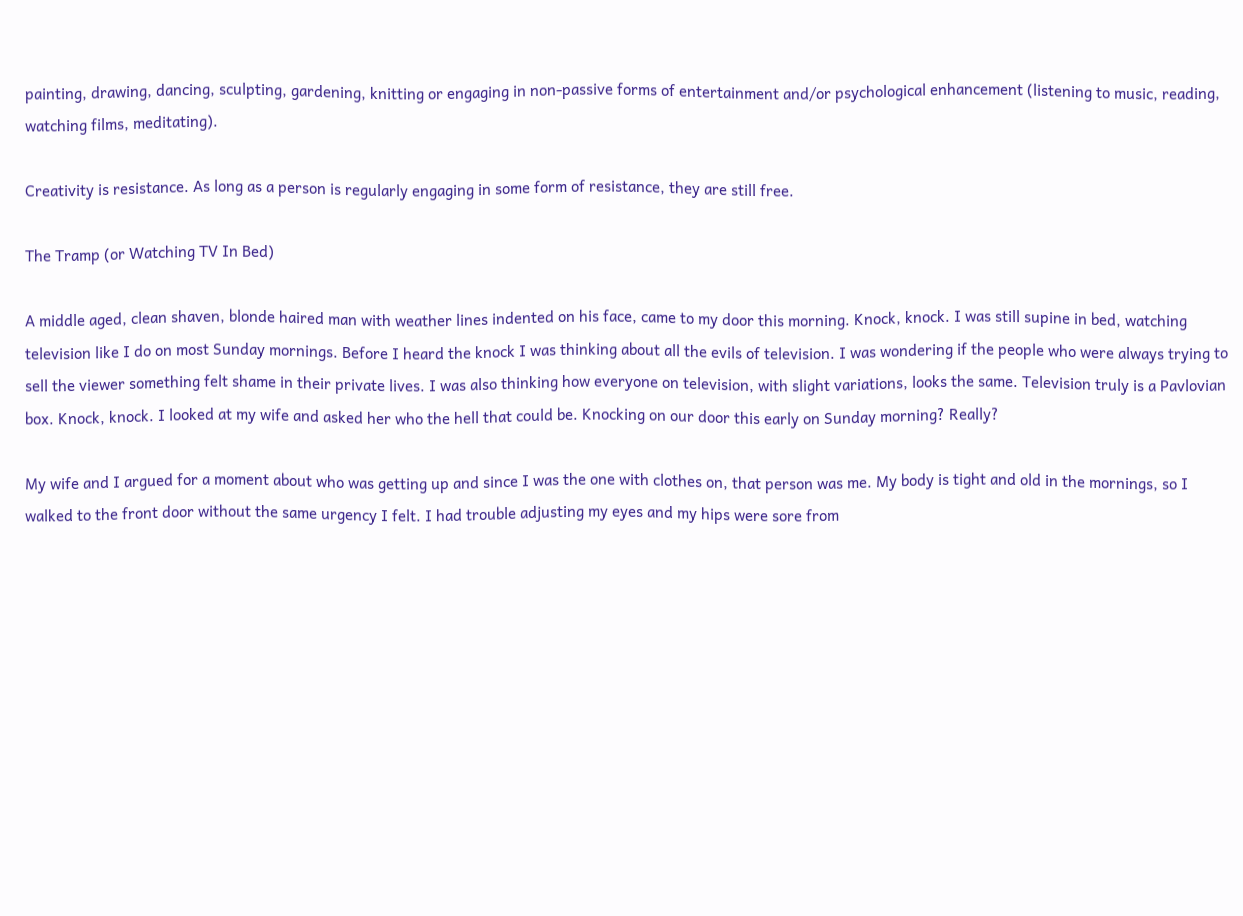painting, drawing, dancing, sculpting, gardening, knitting or engaging in non-passive forms of entertainment and/or psychological enhancement (listening to music, reading, watching films, meditating).

Creativity is resistance. As long as a person is regularly engaging in some form of resistance, they are still free.

The Tramp (or Watching TV In Bed)

A middle aged, clean shaven, blonde haired man with weather lines indented on his face, came to my door this morning. Knock, knock. I was still supine in bed, watching television like I do on most Sunday mornings. Before I heard the knock I was thinking about all the evils of television. I was wondering if the people who were always trying to sell the viewer something felt shame in their private lives. I was also thinking how everyone on television, with slight variations, looks the same. Television truly is a Pavlovian box. Knock, knock. I looked at my wife and asked her who the hell that could be. Knocking on our door this early on Sunday morning? Really?

My wife and I argued for a moment about who was getting up and since I was the one with clothes on, that person was me. My body is tight and old in the mornings, so I walked to the front door without the same urgency I felt. I had trouble adjusting my eyes and my hips were sore from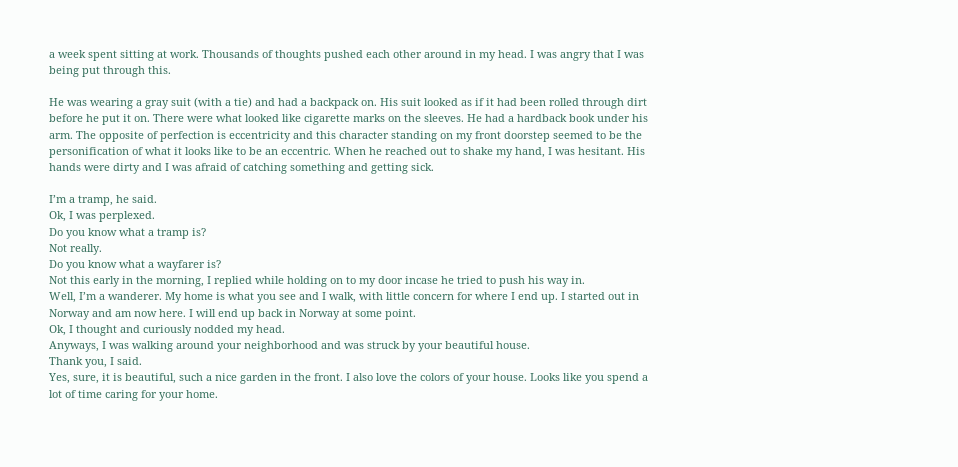a week spent sitting at work. Thousands of thoughts pushed each other around in my head. I was angry that I was being put through this.

He was wearing a gray suit (with a tie) and had a backpack on. His suit looked as if it had been rolled through dirt before he put it on. There were what looked like cigarette marks on the sleeves. He had a hardback book under his arm. The opposite of perfection is eccentricity and this character standing on my front doorstep seemed to be the personification of what it looks like to be an eccentric. When he reached out to shake my hand, I was hesitant. His hands were dirty and I was afraid of catching something and getting sick.

I’m a tramp, he said.
Ok, I was perplexed.
Do you know what a tramp is?
Not really.
Do you know what a wayfarer is?
Not this early in the morning, I replied while holding on to my door incase he tried to push his way in.
Well, I’m a wanderer. My home is what you see and I walk, with little concern for where I end up. I started out in Norway and am now here. I will end up back in Norway at some point.
Ok, I thought and curiously nodded my head.
Anyways, I was walking around your neighborhood and was struck by your beautiful house.
Thank you, I said.
Yes, sure, it is beautiful, such a nice garden in the front. I also love the colors of your house. Looks like you spend a lot of time caring for your home.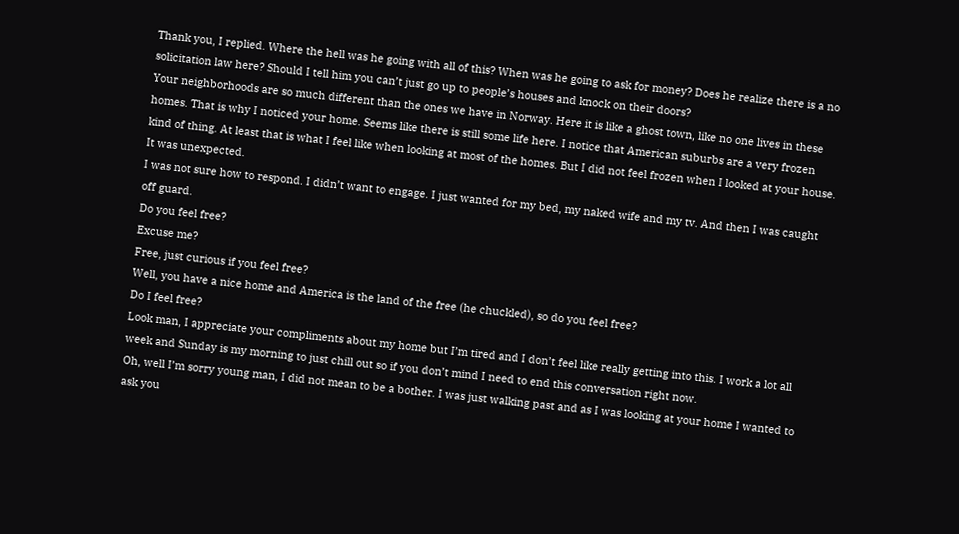Thank you, I replied. Where the hell was he going with all of this? When was he going to ask for money? Does he realize there is a no solicitation law here? Should I tell him you can’t just go up to people’s houses and knock on their doors?
Your neighborhoods are so much different than the ones we have in Norway. Here it is like a ghost town, like no one lives in these homes. That is why I noticed your home. Seems like there is still some life here. I notice that American suburbs are a very frozen kind of thing. At least that is what I feel like when looking at most of the homes. But I did not feel frozen when I looked at your house. It was unexpected.
I was not sure how to respond. I didn’t want to engage. I just wanted for my bed, my naked wife and my tv. And then I was caught off guard.
Do you feel free?
Excuse me?
Free, just curious if you feel free?
Well, you have a nice home and America is the land of the free (he chuckled), so do you feel free?
Do I feel free?
Look man, I appreciate your compliments about my home but I’m tired and I don’t feel like really getting into this. I work a lot all week and Sunday is my morning to just chill out so if you don’t mind I need to end this conversation right now.
Oh, well I’m sorry young man, I did not mean to be a bother. I was just walking past and as I was looking at your home I wanted to ask you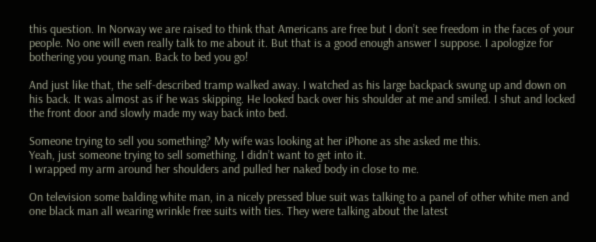this question. In Norway we are raised to think that Americans are free but I don’t see freedom in the faces of your people. No one will even really talk to me about it. But that is a good enough answer I suppose. I apologize for bothering you young man. Back to bed you go!

And just like that, the self-described tramp walked away. I watched as his large backpack swung up and down on his back. It was almost as if he was skipping. He looked back over his shoulder at me and smiled. I shut and locked the front door and slowly made my way back into bed.

Someone trying to sell you something? My wife was looking at her iPhone as she asked me this.
Yeah, just someone trying to sell something. I didn’t want to get into it.
I wrapped my arm around her shoulders and pulled her naked body in close to me.

On television some balding white man, in a nicely pressed blue suit was talking to a panel of other white men and one black man all wearing wrinkle free suits with ties. They were talking about the latest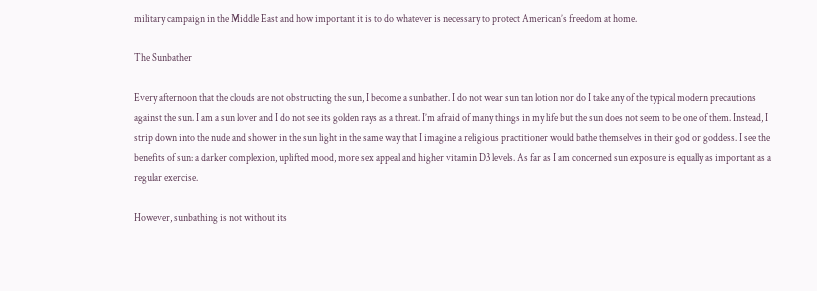military campaign in the Middle East and how important it is to do whatever is necessary to protect American’s freedom at home.

The Sunbather

Every afternoon that the clouds are not obstructing the sun, I become a sunbather. I do not wear sun tan lotion nor do I take any of the typical modern precautions against the sun. I am a sun lover and I do not see its golden rays as a threat. I’m afraid of many things in my life but the sun does not seem to be one of them. Instead, I strip down into the nude and shower in the sun light in the same way that I imagine a religious practitioner would bathe themselves in their god or goddess. I see the benefits of sun: a darker complexion, uplifted mood, more sex appeal and higher vitamin D3 levels. As far as I am concerned sun exposure is equally as important as a regular exercise.

However, sunbathing is not without its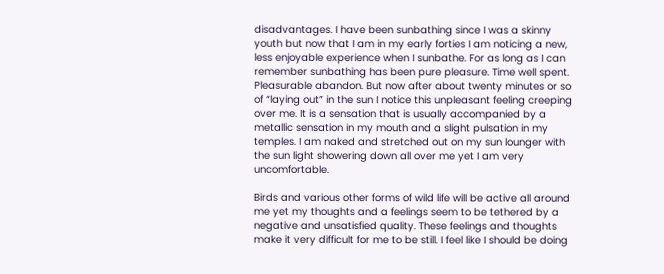disadvantages. I have been sunbathing since I was a skinny youth but now that I am in my early forties I am noticing a new, less enjoyable experience when I sunbathe. For as long as I can remember sunbathing has been pure pleasure. Time well spent. Pleasurable abandon. But now after about twenty minutes or so of “laying out” in the sun I notice this unpleasant feeling creeping over me. It is a sensation that is usually accompanied by a metallic sensation in my mouth and a slight pulsation in my temples. I am naked and stretched out on my sun lounger with the sun light showering down all over me yet I am very uncomfortable.

Birds and various other forms of wild life will be active all around me yet my thoughts and a feelings seem to be tethered by a negative and unsatisfied quality. These feelings and thoughts make it very difficult for me to be still. I feel like I should be doing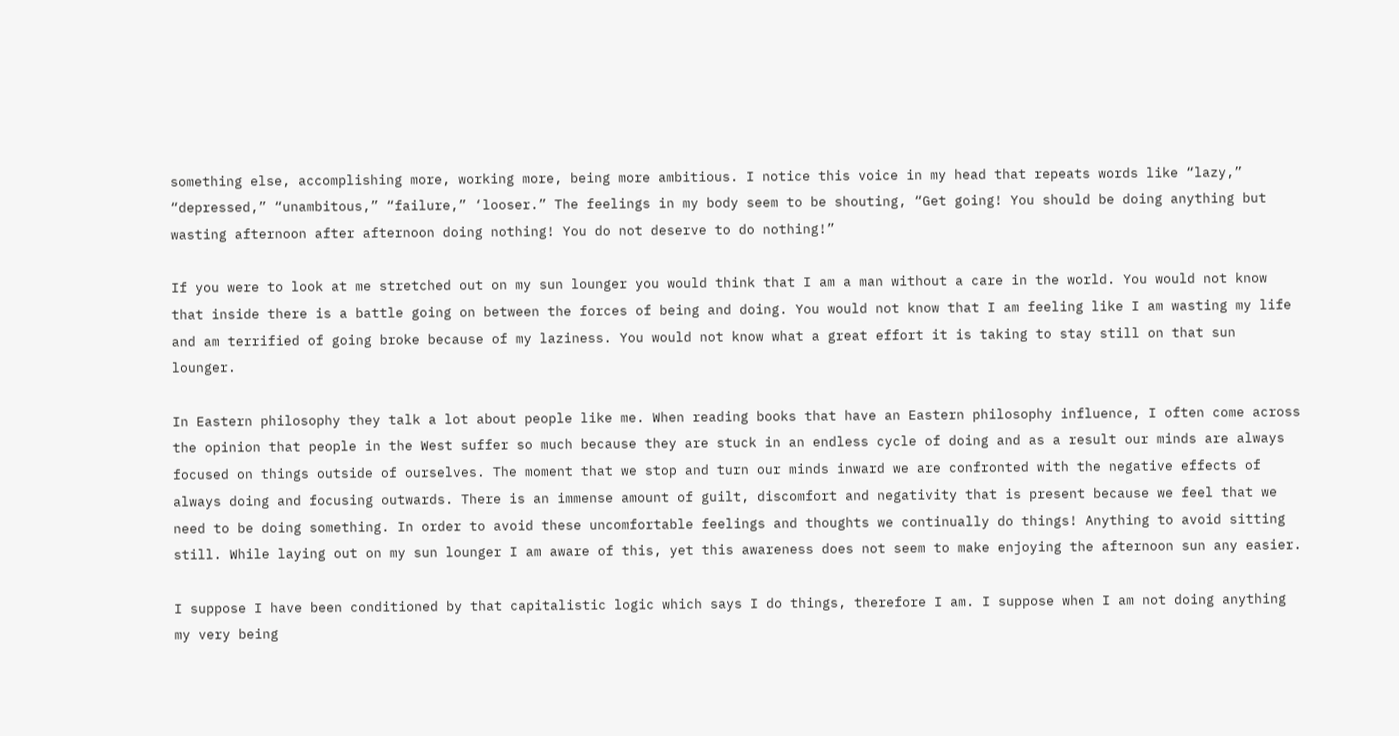something else, accomplishing more, working more, being more ambitious. I notice this voice in my head that repeats words like “lazy,” “depressed,” “unambitous,” “failure,” ‘looser.” The feelings in my body seem to be shouting, “Get going! You should be doing anything but wasting afternoon after afternoon doing nothing! You do not deserve to do nothing!”

If you were to look at me stretched out on my sun lounger you would think that I am a man without a care in the world. You would not know that inside there is a battle going on between the forces of being and doing. You would not know that I am feeling like I am wasting my life and am terrified of going broke because of my laziness. You would not know what a great effort it is taking to stay still on that sun lounger.

In Eastern philosophy they talk a lot about people like me. When reading books that have an Eastern philosophy influence, I often come across the opinion that people in the West suffer so much because they are stuck in an endless cycle of doing and as a result our minds are always focused on things outside of ourselves. The moment that we stop and turn our minds inward we are confronted with the negative effects of always doing and focusing outwards. There is an immense amount of guilt, discomfort and negativity that is present because we feel that we need to be doing something. In order to avoid these uncomfortable feelings and thoughts we continually do things! Anything to avoid sitting still. While laying out on my sun lounger I am aware of this, yet this awareness does not seem to make enjoying the afternoon sun any easier.

I suppose I have been conditioned by that capitalistic logic which says I do things, therefore I am. I suppose when I am not doing anything my very being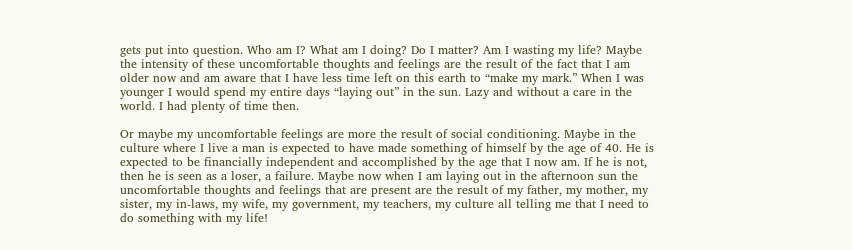gets put into question. Who am I? What am I doing? Do I matter? Am I wasting my life? Maybe the intensity of these uncomfortable thoughts and feelings are the result of the fact that I am older now and am aware that I have less time left on this earth to “make my mark.” When I was younger I would spend my entire days “laying out” in the sun. Lazy and without a care in the world. I had plenty of time then.

Or maybe my uncomfortable feelings are more the result of social conditioning. Maybe in the culture where I live a man is expected to have made something of himself by the age of 40. He is expected to be financially independent and accomplished by the age that I now am. If he is not, then he is seen as a loser, a failure. Maybe now when I am laying out in the afternoon sun the uncomfortable thoughts and feelings that are present are the result of my father, my mother, my sister, my in-laws, my wife, my government, my teachers, my culture all telling me that I need to do something with my life!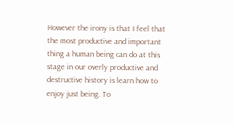However the irony is that I feel that the most productive and important thing a human being can do at this stage in our overly productive and destructive history is learn how to enjoy just being. To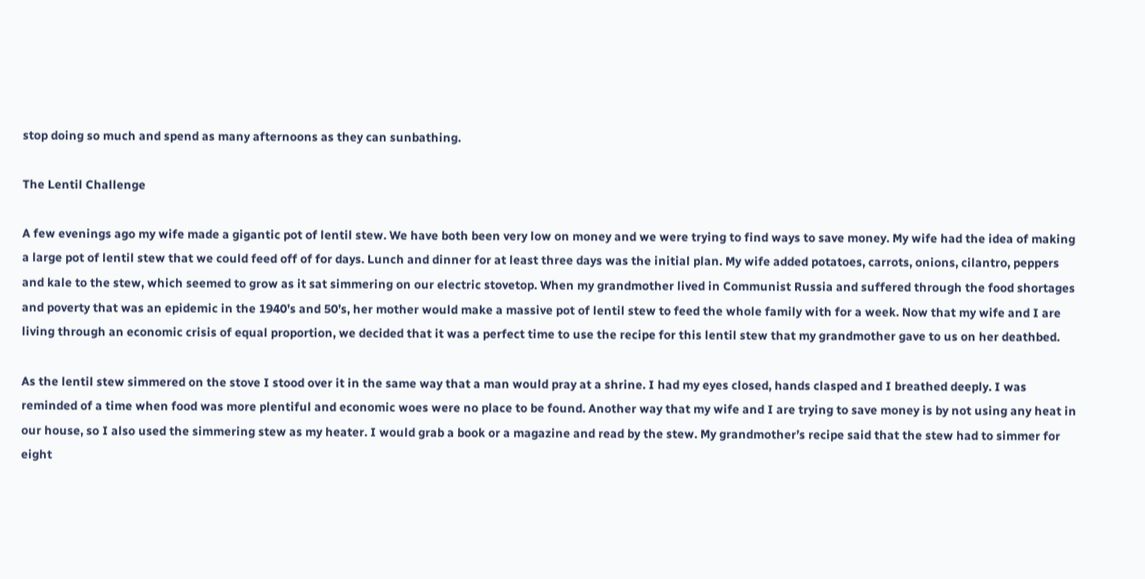stop doing so much and spend as many afternoons as they can sunbathing.

The Lentil Challenge

A few evenings ago my wife made a gigantic pot of lentil stew. We have both been very low on money and we were trying to find ways to save money. My wife had the idea of making a large pot of lentil stew that we could feed off of for days. Lunch and dinner for at least three days was the initial plan. My wife added potatoes, carrots, onions, cilantro, peppers and kale to the stew, which seemed to grow as it sat simmering on our electric stovetop. When my grandmother lived in Communist Russia and suffered through the food shortages and poverty that was an epidemic in the 1940’s and 50’s, her mother would make a massive pot of lentil stew to feed the whole family with for a week. Now that my wife and I are living through an economic crisis of equal proportion, we decided that it was a perfect time to use the recipe for this lentil stew that my grandmother gave to us on her deathbed.

As the lentil stew simmered on the stove I stood over it in the same way that a man would pray at a shrine. I had my eyes closed, hands clasped and I breathed deeply. I was reminded of a time when food was more plentiful and economic woes were no place to be found. Another way that my wife and I are trying to save money is by not using any heat in our house, so I also used the simmering stew as my heater. I would grab a book or a magazine and read by the stew. My grandmother’s recipe said that the stew had to simmer for eight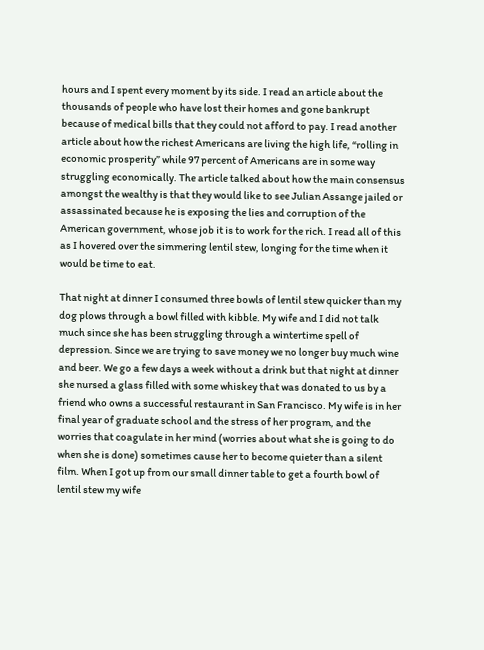hours and I spent every moment by its side. I read an article about the thousands of people who have lost their homes and gone bankrupt because of medical bills that they could not afford to pay. I read another article about how the richest Americans are living the high life, “rolling in economic prosperity” while 97 percent of Americans are in some way struggling economically. The article talked about how the main consensus amongst the wealthy is that they would like to see Julian Assange jailed or assassinated because he is exposing the lies and corruption of the American government, whose job it is to work for the rich. I read all of this as I hovered over the simmering lentil stew, longing for the time when it would be time to eat.

That night at dinner I consumed three bowls of lentil stew quicker than my dog plows through a bowl filled with kibble. My wife and I did not talk much since she has been struggling through a wintertime spell of depression. Since we are trying to save money we no longer buy much wine and beer. We go a few days a week without a drink but that night at dinner she nursed a glass filled with some whiskey that was donated to us by a friend who owns a successful restaurant in San Francisco. My wife is in her final year of graduate school and the stress of her program, and the worries that coagulate in her mind (worries about what she is going to do when she is done) sometimes cause her to become quieter than a silent film. When I got up from our small dinner table to get a fourth bowl of lentil stew my wife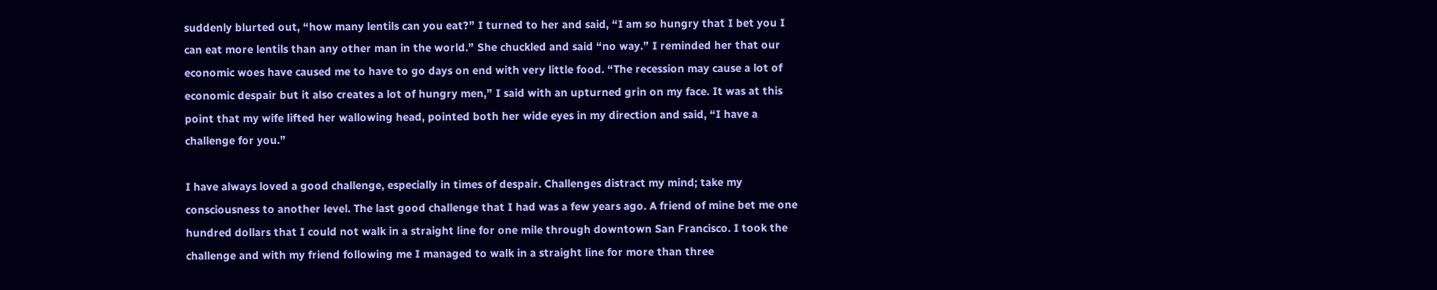suddenly blurted out, “how many lentils can you eat?” I turned to her and said, “I am so hungry that I bet you I can eat more lentils than any other man in the world.” She chuckled and said “no way.” I reminded her that our economic woes have caused me to have to go days on end with very little food. “The recession may cause a lot of economic despair but it also creates a lot of hungry men,” I said with an upturned grin on my face. It was at this point that my wife lifted her wallowing head, pointed both her wide eyes in my direction and said, “I have a challenge for you.”

I have always loved a good challenge, especially in times of despair. Challenges distract my mind; take my consciousness to another level. The last good challenge that I had was a few years ago. A friend of mine bet me one hundred dollars that I could not walk in a straight line for one mile through downtown San Francisco. I took the challenge and with my friend following me I managed to walk in a straight line for more than three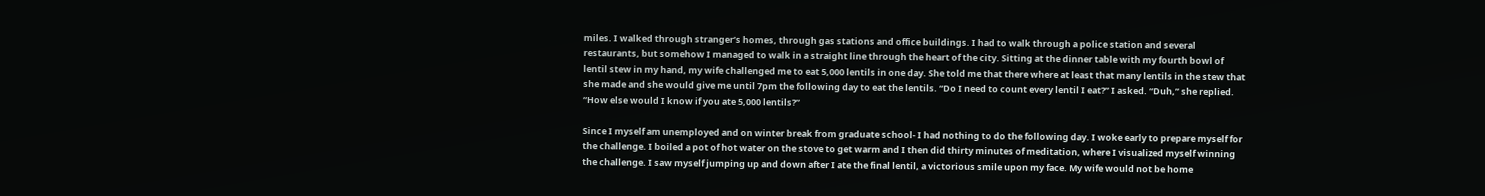miles. I walked through stranger’s homes, through gas stations and office buildings. I had to walk through a police station and several restaurants, but somehow I managed to walk in a straight line through the heart of the city. Sitting at the dinner table with my fourth bowl of lentil stew in my hand, my wife challenged me to eat 5,000 lentils in one day. She told me that there where at least that many lentils in the stew that she made and she would give me until 7pm the following day to eat the lentils. “Do I need to count every lentil I eat?” I asked. “Duh,” she replied. “How else would I know if you ate 5,000 lentils?”

Since I myself am unemployed and on winter break from graduate school- I had nothing to do the following day. I woke early to prepare myself for the challenge. I boiled a pot of hot water on the stove to get warm and I then did thirty minutes of meditation, where I visualized myself winning the challenge. I saw myself jumping up and down after I ate the final lentil, a victorious smile upon my face. My wife would not be home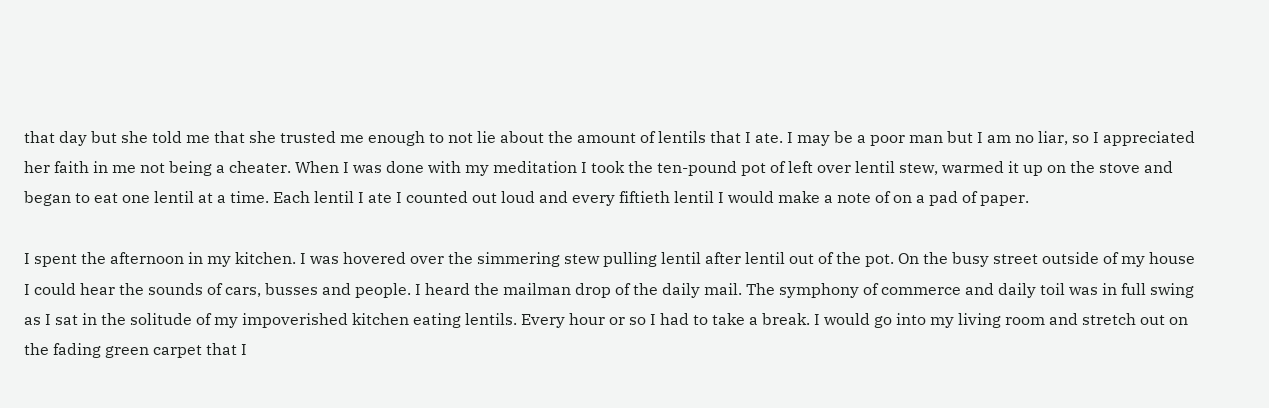that day but she told me that she trusted me enough to not lie about the amount of lentils that I ate. I may be a poor man but I am no liar, so I appreciated her faith in me not being a cheater. When I was done with my meditation I took the ten-pound pot of left over lentil stew, warmed it up on the stove and began to eat one lentil at a time. Each lentil I ate I counted out loud and every fiftieth lentil I would make a note of on a pad of paper.

I spent the afternoon in my kitchen. I was hovered over the simmering stew pulling lentil after lentil out of the pot. On the busy street outside of my house I could hear the sounds of cars, busses and people. I heard the mailman drop of the daily mail. The symphony of commerce and daily toil was in full swing as I sat in the solitude of my impoverished kitchen eating lentils. Every hour or so I had to take a break. I would go into my living room and stretch out on the fading green carpet that I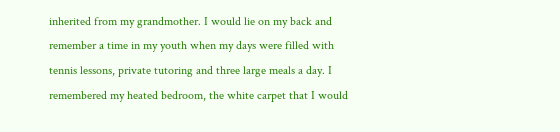inherited from my grandmother. I would lie on my back and remember a time in my youth when my days were filled with tennis lessons, private tutoring and three large meals a day. I remembered my heated bedroom, the white carpet that I would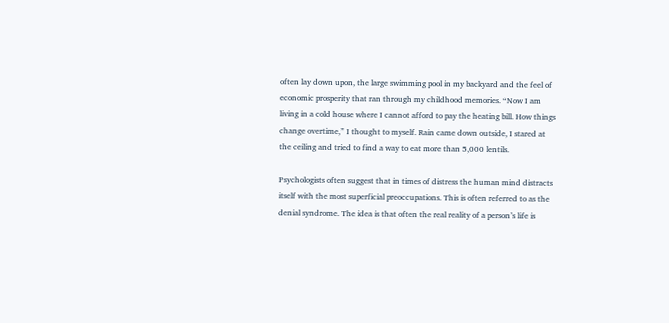often lay down upon, the large swimming pool in my backyard and the feel of economic prosperity that ran through my childhood memories. “Now I am living in a cold house where I cannot afford to pay the heating bill. How things change overtime,” I thought to myself. Rain came down outside, I stared at the ceiling and tried to find a way to eat more than 5,000 lentils.

Psychologists often suggest that in times of distress the human mind distracts itself with the most superficial preoccupations. This is often referred to as the denial syndrome. The idea is that often the real reality of a person’s life is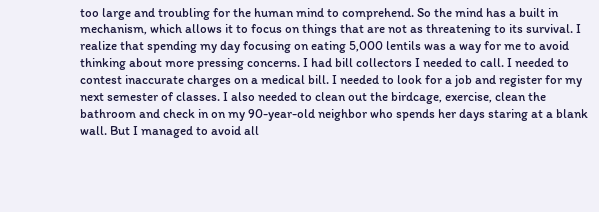too large and troubling for the human mind to comprehend. So the mind has a built in mechanism, which allows it to focus on things that are not as threatening to its survival. I realize that spending my day focusing on eating 5,000 lentils was a way for me to avoid thinking about more pressing concerns. I had bill collectors I needed to call. I needed to contest inaccurate charges on a medical bill. I needed to look for a job and register for my next semester of classes. I also needed to clean out the birdcage, exercise, clean the bathroom and check in on my 90-year-old neighbor who spends her days staring at a blank wall. But I managed to avoid all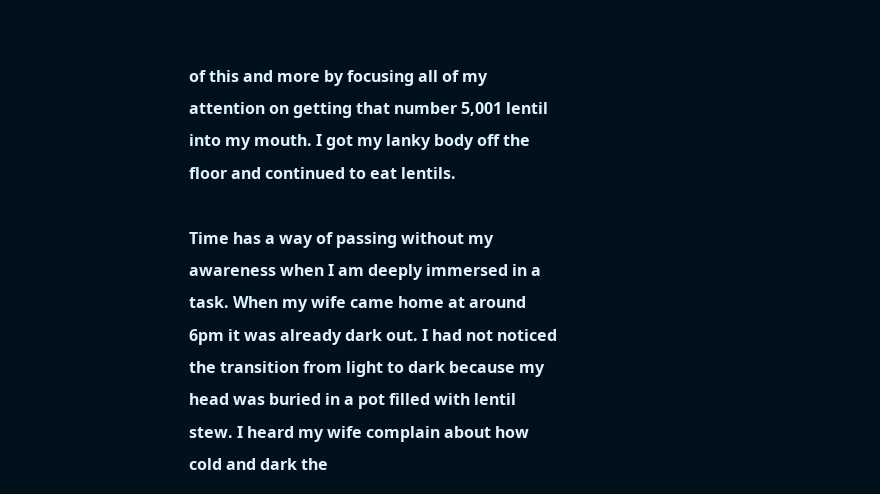of this and more by focusing all of my attention on getting that number 5,001 lentil into my mouth. I got my lanky body off the floor and continued to eat lentils.

Time has a way of passing without my awareness when I am deeply immersed in a task. When my wife came home at around 6pm it was already dark out. I had not noticed the transition from light to dark because my head was buried in a pot filled with lentil stew. I heard my wife complain about how cold and dark the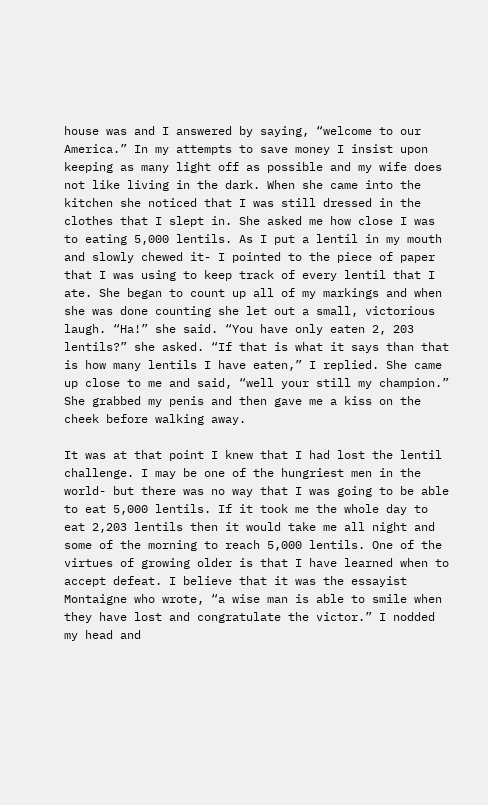house was and I answered by saying, “welcome to our America.” In my attempts to save money I insist upon keeping as many light off as possible and my wife does not like living in the dark. When she came into the kitchen she noticed that I was still dressed in the clothes that I slept in. She asked me how close I was to eating 5,000 lentils. As I put a lentil in my mouth and slowly chewed it- I pointed to the piece of paper that I was using to keep track of every lentil that I ate. She began to count up all of my markings and when she was done counting she let out a small, victorious laugh. “Ha!” she said. “You have only eaten 2, 203 lentils?” she asked. “If that is what it says than that is how many lentils I have eaten,” I replied. She came up close to me and said, “well your still my champion.” She grabbed my penis and then gave me a kiss on the cheek before walking away.

It was at that point I knew that I had lost the lentil challenge. I may be one of the hungriest men in the world- but there was no way that I was going to be able to eat 5,000 lentils. If it took me the whole day to eat 2,203 lentils then it would take me all night and some of the morning to reach 5,000 lentils. One of the virtues of growing older is that I have learned when to accept defeat. I believe that it was the essayist Montaigne who wrote, “a wise man is able to smile when they have lost and congratulate the victor.” I nodded my head and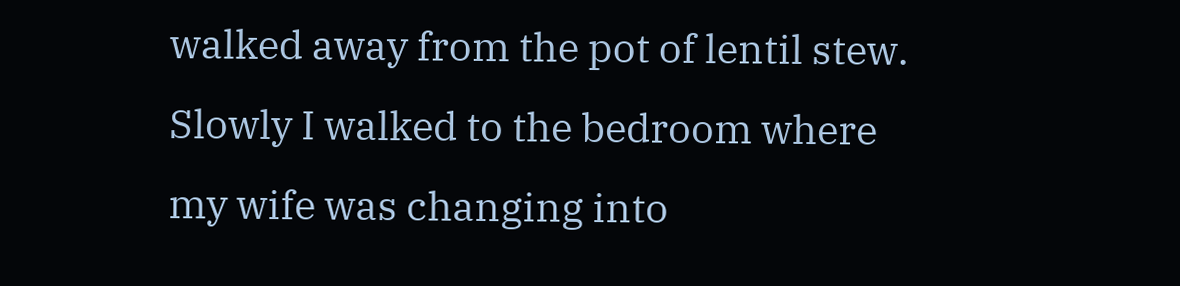walked away from the pot of lentil stew. Slowly I walked to the bedroom where my wife was changing into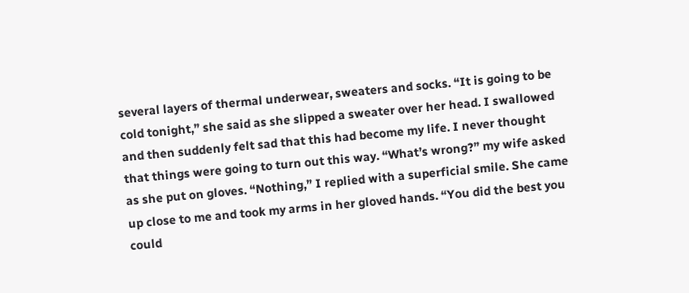several layers of thermal underwear, sweaters and socks. “It is going to be cold tonight,” she said as she slipped a sweater over her head. I swallowed and then suddenly felt sad that this had become my life. I never thought that things were going to turn out this way. “What’s wrong?” my wife asked as she put on gloves. “Nothing,” I replied with a superficial smile. She came up close to me and took my arms in her gloved hands. “You did the best you could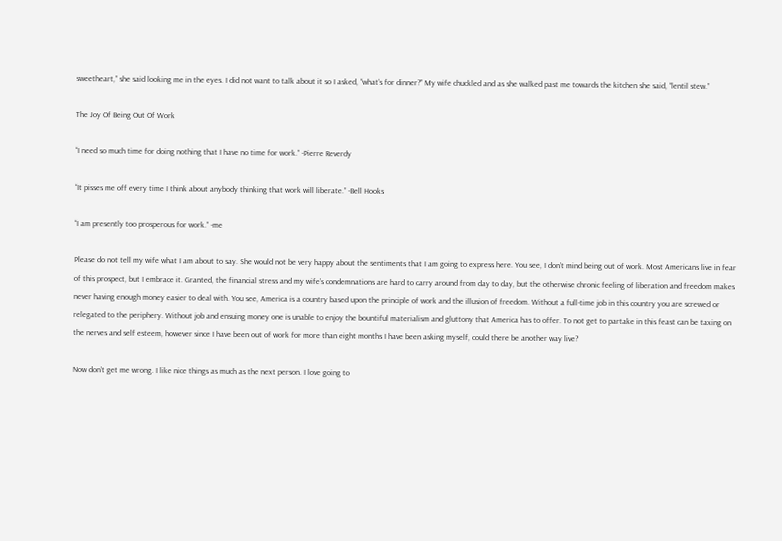sweetheart,” she said looking me in the eyes. I did not want to talk about it so I asked, “what’s for dinner?” My wife chuckled and as she walked past me towards the kitchen she said, “lentil stew.”

The Joy Of Being Out Of Work

“I need so much time for doing nothing that I have no time for work.” -Pierre Reverdy

“It pisses me off every time I think about anybody thinking that work will liberate.” -Bell Hooks

“I am presently too prosperous for work.” -me

Please do not tell my wife what I am about to say. She would not be very happy about the sentiments that I am going to express here. You see, I don’t mind being out of work. Most Americans live in fear of this prospect, but I embrace it. Granted, the financial stress and my wife’s condemnations are hard to carry around from day to day, but the otherwise chronic feeling of liberation and freedom makes never having enough money easier to deal with. You see, America is a country based upon the principle of work and the illusion of freedom. Without a full-time job in this country you are screwed or relegated to the periphery. Without job and ensuing money one is unable to enjoy the bountiful materialism and gluttony that America has to offer. To not get to partake in this feast can be taxing on the nerves and self esteem, however since I have been out of work for more than eight months I have been asking myself, could there be another way live?

Now don’t get me wrong. I like nice things as much as the next person. I love going to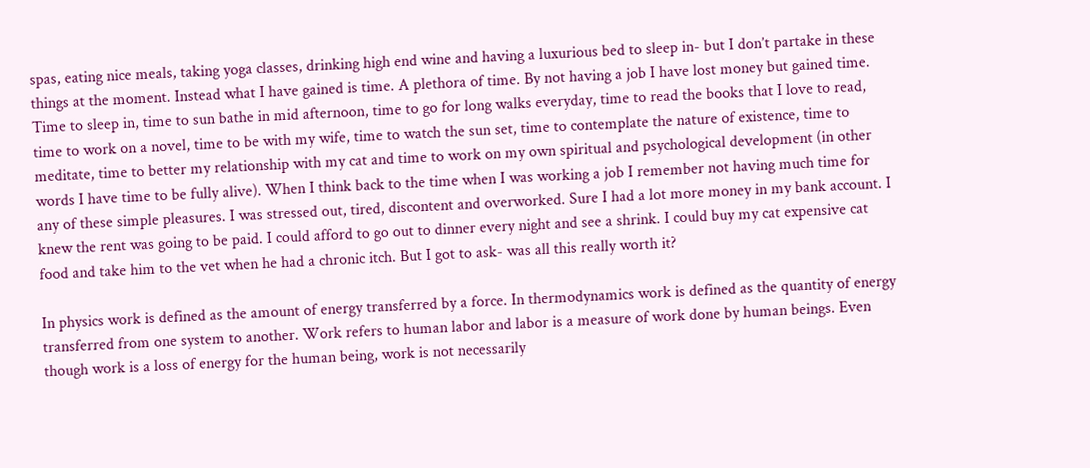spas, eating nice meals, taking yoga classes, drinking high end wine and having a luxurious bed to sleep in- but I don’t partake in these things at the moment. Instead what I have gained is time. A plethora of time. By not having a job I have lost money but gained time. Time to sleep in, time to sun bathe in mid afternoon, time to go for long walks everyday, time to read the books that I love to read, time to work on a novel, time to be with my wife, time to watch the sun set, time to contemplate the nature of existence, time to meditate, time to better my relationship with my cat and time to work on my own spiritual and psychological development (in other words I have time to be fully alive). When I think back to the time when I was working a job I remember not having much time for any of these simple pleasures. I was stressed out, tired, discontent and overworked. Sure I had a lot more money in my bank account. I knew the rent was going to be paid. I could afford to go out to dinner every night and see a shrink. I could buy my cat expensive cat food and take him to the vet when he had a chronic itch. But I got to ask- was all this really worth it?

In physics work is defined as the amount of energy transferred by a force. In thermodynamics work is defined as the quantity of energy transferred from one system to another. Work refers to human labor and labor is a measure of work done by human beings. Even though work is a loss of energy for the human being, work is not necessarily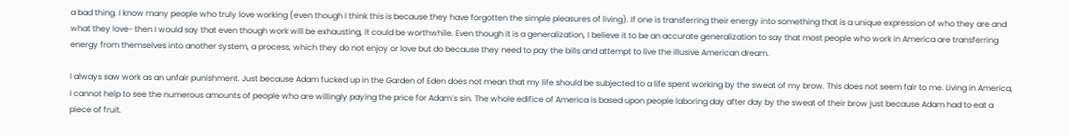a bad thing. I know many people who truly love working (even though I think this is because they have forgotten the simple pleasures of living). If one is transferring their energy into something that is a unique expression of who they are and what they love- then I would say that even though work will be exhausting, it could be worthwhile. Even though it is a generalization, I believe it to be an accurate generalization to say that most people who work in America are transferring energy from themselves into another system, a process, which they do not enjoy or love but do because they need to pay the bills and attempt to live the illusive American dream.

I always saw work as an unfair punishment. Just because Adam fucked up in the Garden of Eden does not mean that my life should be subjected to a life spent working by the sweat of my brow. This does not seem fair to me. Living in America, I cannot help to see the numerous amounts of people who are willingly paying the price for Adam’s sin. The whole edifice of America is based upon people laboring day after day by the sweat of their brow just because Adam had to eat a piece of fruit.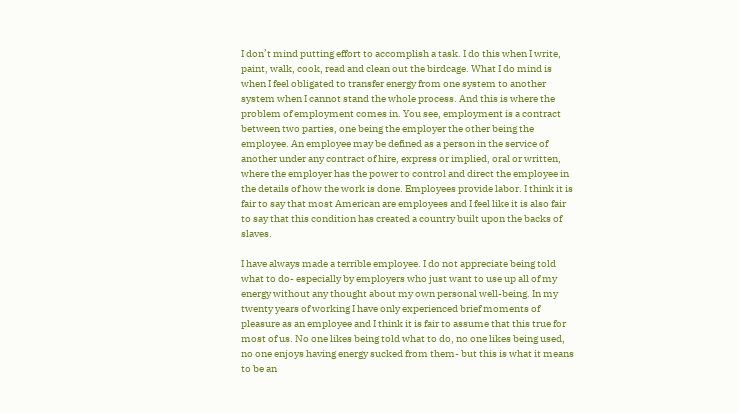I don’t mind putting effort to accomplish a task. I do this when I write, paint, walk, cook, read and clean out the birdcage. What I do mind is when I feel obligated to transfer energy from one system to another system when I cannot stand the whole process. And this is where the problem of employment comes in. You see, employment is a contract between two parties, one being the employer the other being the employee. An employee may be defined as a person in the service of another under any contract of hire, express or implied, oral or written, where the employer has the power to control and direct the employee in the details of how the work is done. Employees provide labor. I think it is fair to say that most American are employees and I feel like it is also fair to say that this condition has created a country built upon the backs of slaves.

I have always made a terrible employee. I do not appreciate being told what to do- especially by employers who just want to use up all of my energy without any thought about my own personal well-being. In my twenty years of working I have only experienced brief moments of pleasure as an employee and I think it is fair to assume that this true for most of us. No one likes being told what to do, no one likes being used, no one enjoys having energy sucked from them- but this is what it means to be an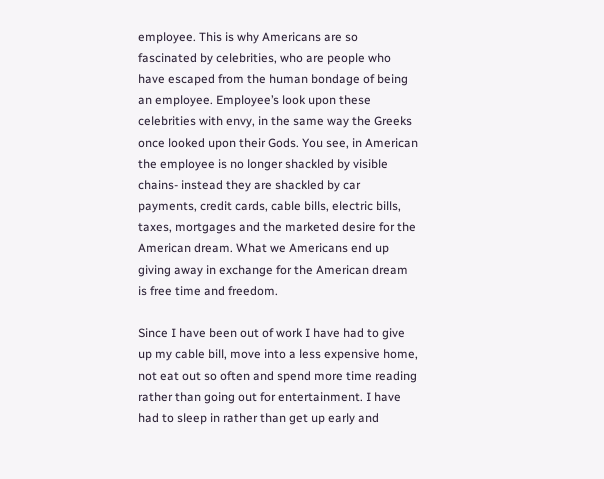employee. This is why Americans are so fascinated by celebrities, who are people who have escaped from the human bondage of being an employee. Employee’s look upon these celebrities with envy, in the same way the Greeks once looked upon their Gods. You see, in American the employee is no longer shackled by visible chains- instead they are shackled by car payments, credit cards, cable bills, electric bills, taxes, mortgages and the marketed desire for the American dream. What we Americans end up giving away in exchange for the American dream is free time and freedom.

Since I have been out of work I have had to give up my cable bill, move into a less expensive home, not eat out so often and spend more time reading rather than going out for entertainment. I have had to sleep in rather than get up early and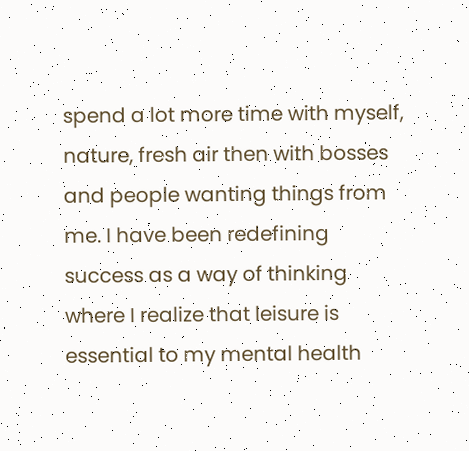spend a lot more time with myself, nature, fresh air then with bosses and people wanting things from me. I have been redefining success as a way of thinking where I realize that leisure is essential to my mental health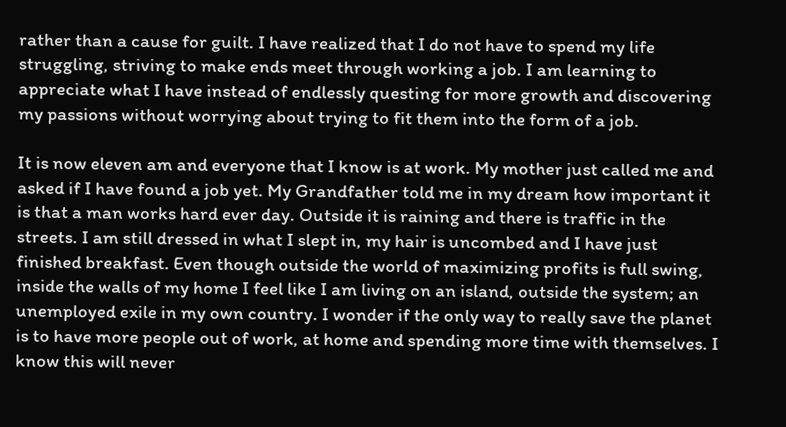rather than a cause for guilt. I have realized that I do not have to spend my life struggling, striving to make ends meet through working a job. I am learning to appreciate what I have instead of endlessly questing for more growth and discovering my passions without worrying about trying to fit them into the form of a job.

It is now eleven am and everyone that I know is at work. My mother just called me and asked if I have found a job yet. My Grandfather told me in my dream how important it is that a man works hard ever day. Outside it is raining and there is traffic in the streets. I am still dressed in what I slept in, my hair is uncombed and I have just finished breakfast. Even though outside the world of maximizing profits is full swing, inside the walls of my home I feel like I am living on an island, outside the system; an unemployed exile in my own country. I wonder if the only way to really save the planet is to have more people out of work, at home and spending more time with themselves. I know this will never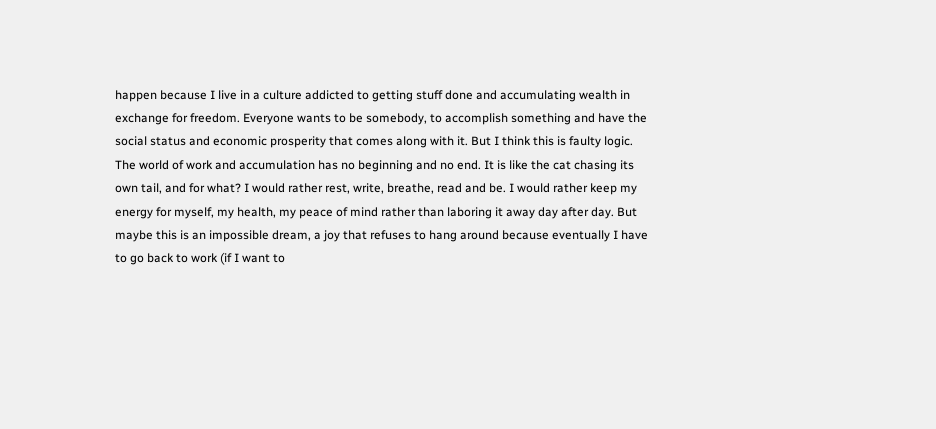happen because I live in a culture addicted to getting stuff done and accumulating wealth in exchange for freedom. Everyone wants to be somebody, to accomplish something and have the social status and economic prosperity that comes along with it. But I think this is faulty logic. The world of work and accumulation has no beginning and no end. It is like the cat chasing its own tail, and for what? I would rather rest, write, breathe, read and be. I would rather keep my energy for myself, my health, my peace of mind rather than laboring it away day after day. But maybe this is an impossible dream, a joy that refuses to hang around because eventually I have to go back to work (if I want to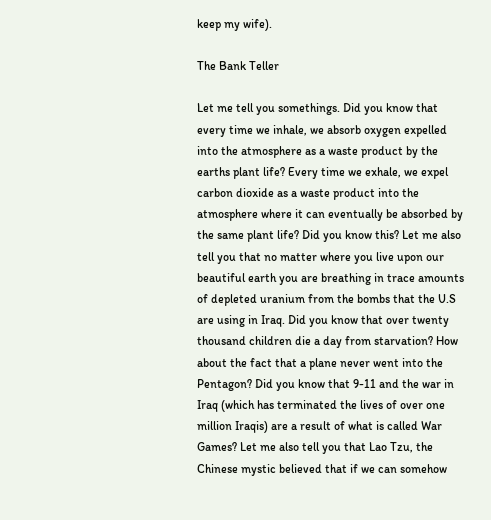keep my wife).

The Bank Teller

Let me tell you somethings. Did you know that every time we inhale, we absorb oxygen expelled into the atmosphere as a waste product by the earths plant life? Every time we exhale, we expel carbon dioxide as a waste product into the atmosphere where it can eventually be absorbed by the same plant life? Did you know this? Let me also tell you that no matter where you live upon our beautiful earth you are breathing in trace amounts of depleted uranium from the bombs that the U.S are using in Iraq. Did you know that over twenty thousand children die a day from starvation? How about the fact that a plane never went into the Pentagon? Did you know that 9-11 and the war in Iraq (which has terminated the lives of over one million Iraqis) are a result of what is called War Games? Let me also tell you that Lao Tzu, the Chinese mystic believed that if we can somehow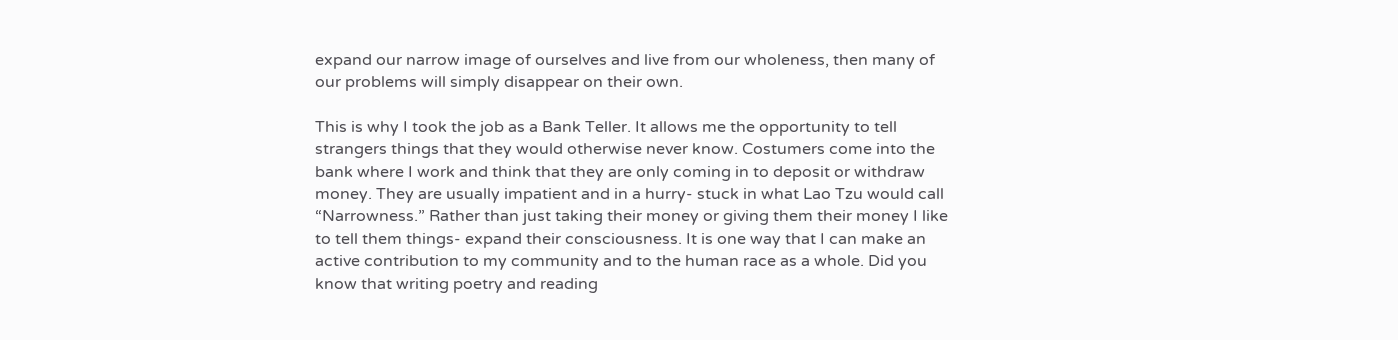expand our narrow image of ourselves and live from our wholeness, then many of our problems will simply disappear on their own.

This is why I took the job as a Bank Teller. It allows me the opportunity to tell strangers things that they would otherwise never know. Costumers come into the bank where I work and think that they are only coming in to deposit or withdraw money. They are usually impatient and in a hurry- stuck in what Lao Tzu would call “Narrowness.” Rather than just taking their money or giving them their money I like to tell them things- expand their consciousness. It is one way that I can make an active contribution to my community and to the human race as a whole. Did you know that writing poetry and reading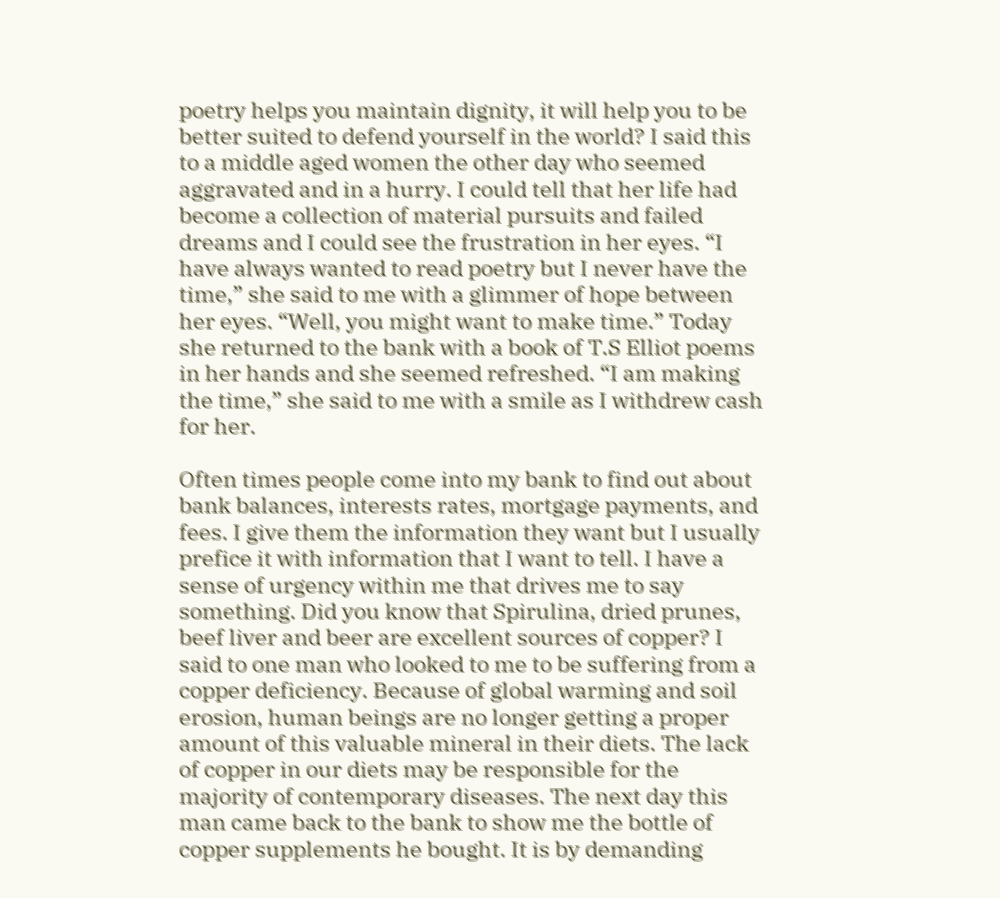poetry helps you maintain dignity, it will help you to be better suited to defend yourself in the world? I said this to a middle aged women the other day who seemed aggravated and in a hurry. I could tell that her life had become a collection of material pursuits and failed dreams and I could see the frustration in her eyes. “I have always wanted to read poetry but I never have the time,” she said to me with a glimmer of hope between her eyes. “Well, you might want to make time.” Today she returned to the bank with a book of T.S Elliot poems in her hands and she seemed refreshed. “I am making the time,” she said to me with a smile as I withdrew cash for her.

Often times people come into my bank to find out about bank balances, interests rates, mortgage payments, and fees. I give them the information they want but I usually prefice it with information that I want to tell. I have a sense of urgency within me that drives me to say something. Did you know that Spirulina, dried prunes, beef liver and beer are excellent sources of copper? I said to one man who looked to me to be suffering from a copper deficiency. Because of global warming and soil erosion, human beings are no longer getting a proper amount of this valuable mineral in their diets. The lack of copper in our diets may be responsible for the majority of contemporary diseases. The next day this man came back to the bank to show me the bottle of copper supplements he bought. It is by demanding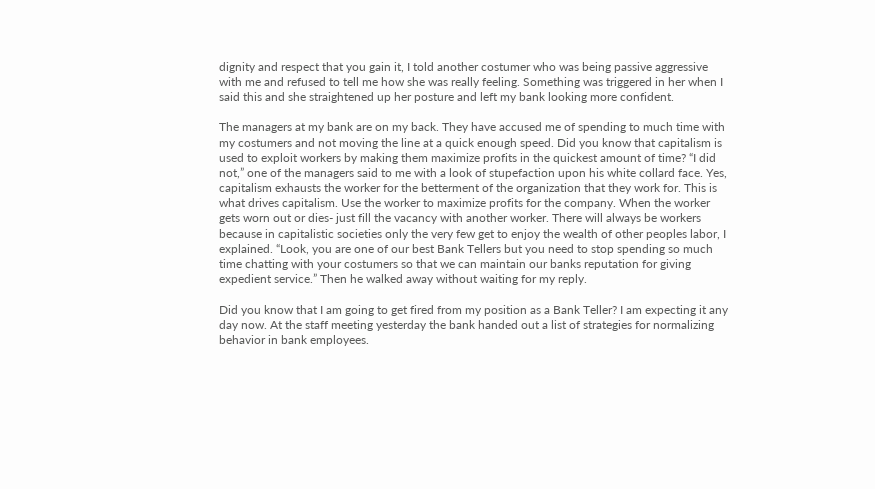dignity and respect that you gain it, I told another costumer who was being passive aggressive with me and refused to tell me how she was really feeling. Something was triggered in her when I said this and she straightened up her posture and left my bank looking more confident.

The managers at my bank are on my back. They have accused me of spending to much time with my costumers and not moving the line at a quick enough speed. Did you know that capitalism is used to exploit workers by making them maximize profits in the quickest amount of time? “I did not,” one of the managers said to me with a look of stupefaction upon his white collard face. Yes, capitalism exhausts the worker for the betterment of the organization that they work for. This is what drives capitalism. Use the worker to maximize profits for the company. When the worker gets worn out or dies- just fill the vacancy with another worker. There will always be workers because in capitalistic societies only the very few get to enjoy the wealth of other peoples labor, I explained. “Look, you are one of our best Bank Tellers but you need to stop spending so much time chatting with your costumers so that we can maintain our banks reputation for giving expedient service.” Then he walked away without waiting for my reply.

Did you know that I am going to get fired from my position as a Bank Teller? I am expecting it any day now. At the staff meeting yesterday the bank handed out a list of strategies for normalizing behavior in bank employees.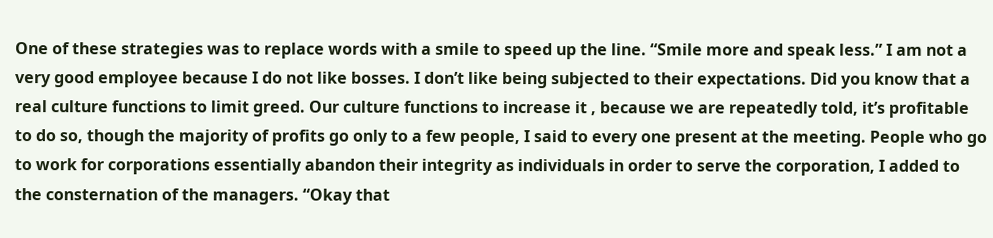One of these strategies was to replace words with a smile to speed up the line. “Smile more and speak less.” I am not a very good employee because I do not like bosses. I don’t like being subjected to their expectations. Did you know that a real culture functions to limit greed. Our culture functions to increase it , because we are repeatedly told, it’s profitable to do so, though the majority of profits go only to a few people, I said to every one present at the meeting. People who go to work for corporations essentially abandon their integrity as individuals in order to serve the corporation, I added to the consternation of the managers. “Okay that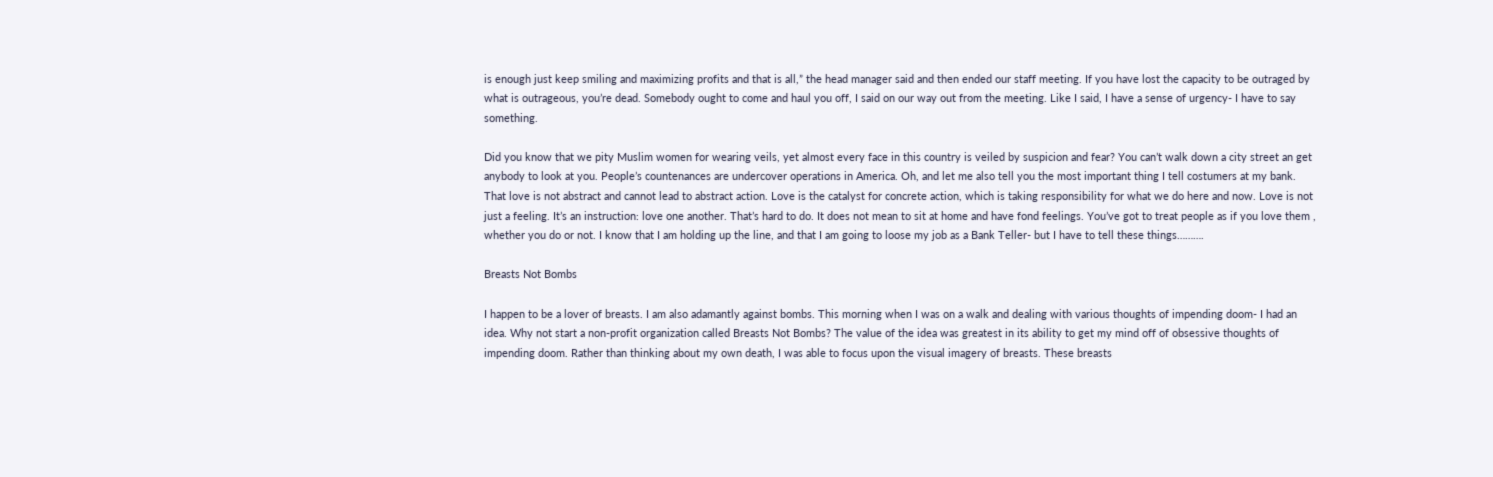is enough just keep smiling and maximizing profits and that is all,” the head manager said and then ended our staff meeting. If you have lost the capacity to be outraged by what is outrageous, you’re dead. Somebody ought to come and haul you off, I said on our way out from the meeting. Like I said, I have a sense of urgency- I have to say something.

Did you know that we pity Muslim women for wearing veils, yet almost every face in this country is veiled by suspicion and fear? You can’t walk down a city street an get anybody to look at you. People’s countenances are undercover operations in America. Oh, and let me also tell you the most important thing I tell costumers at my bank. That love is not abstract and cannot lead to abstract action. Love is the catalyst for concrete action, which is taking responsibility for what we do here and now. Love is not just a feeling. It’s an instruction: love one another. That’s hard to do. It does not mean to sit at home and have fond feelings. You’ve got to treat people as if you love them , whether you do or not. I know that I am holding up the line, and that I am going to loose my job as a Bank Teller- but I have to tell these things……….

Breasts Not Bombs

I happen to be a lover of breasts. I am also adamantly against bombs. This morning when I was on a walk and dealing with various thoughts of impending doom- I had an idea. Why not start a non-profit organization called Breasts Not Bombs? The value of the idea was greatest in its ability to get my mind off of obsessive thoughts of impending doom. Rather than thinking about my own death, I was able to focus upon the visual imagery of breasts. These breasts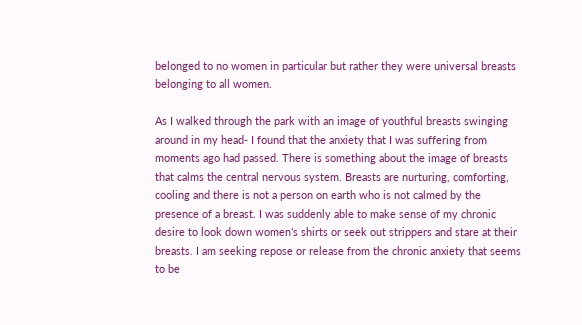belonged to no women in particular but rather they were universal breasts belonging to all women.

As I walked through the park with an image of youthful breasts swinging around in my head- I found that the anxiety that I was suffering from moments ago had passed. There is something about the image of breasts that calms the central nervous system. Breasts are nurturing, comforting, cooling and there is not a person on earth who is not calmed by the presence of a breast. I was suddenly able to make sense of my chronic desire to look down women’s shirts or seek out strippers and stare at their breasts. I am seeking repose or release from the chronic anxiety that seems to be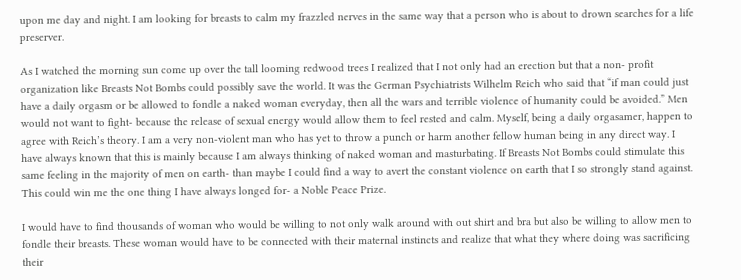upon me day and night. I am looking for breasts to calm my frazzled nerves in the same way that a person who is about to drown searches for a life preserver.

As I watched the morning sun come up over the tall looming redwood trees I realized that I not only had an erection but that a non- profit organization like Breasts Not Bombs could possibly save the world. It was the German Psychiatrists Wilhelm Reich who said that “if man could just have a daily orgasm or be allowed to fondle a naked woman everyday, then all the wars and terrible violence of humanity could be avoided.” Men would not want to fight- because the release of sexual energy would allow them to feel rested and calm. Myself, being a daily orgasamer, happen to agree with Reich’s theory. I am a very non-violent man who has yet to throw a punch or harm another fellow human being in any direct way. I have always known that this is mainly because I am always thinking of naked woman and masturbating. If Breasts Not Bombs could stimulate this same feeling in the majority of men on earth- than maybe I could find a way to avert the constant violence on earth that I so strongly stand against. This could win me the one thing I have always longed for- a Noble Peace Prize.

I would have to find thousands of woman who would be willing to not only walk around with out shirt and bra but also be willing to allow men to fondle their breasts. These woman would have to be connected with their maternal instincts and realize that what they where doing was sacrificing their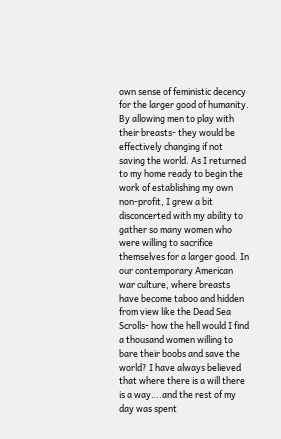own sense of feministic decency for the larger good of humanity. By allowing men to play with their breasts- they would be effectively changing if not saving the world. As I returned to my home ready to begin the work of establishing my own non-profit, I grew a bit disconcerted with my ability to gather so many women who were willing to sacrifice themselves for a larger good. In our contemporary American war culture, where breasts have become taboo and hidden from view like the Dead Sea Scrolls- how the hell would I find a thousand women willing to bare their boobs and save the world? I have always believed that where there is a will there is a way….and the rest of my day was spent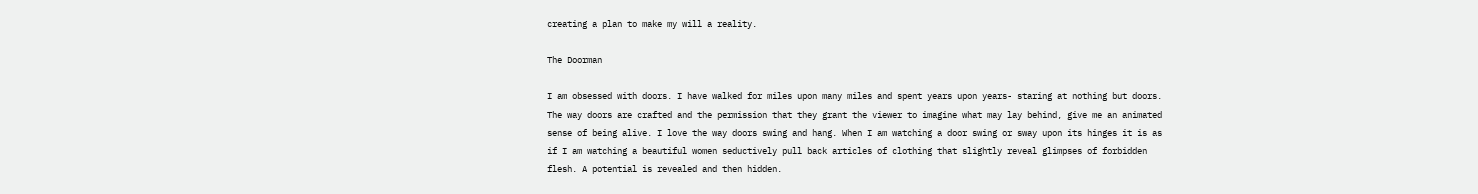creating a plan to make my will a reality.

The Doorman

I am obsessed with doors. I have walked for miles upon many miles and spent years upon years- staring at nothing but doors. The way doors are crafted and the permission that they grant the viewer to imagine what may lay behind, give me an animated sense of being alive. I love the way doors swing and hang. When I am watching a door swing or sway upon its hinges it is as if I am watching a beautiful women seductively pull back articles of clothing that slightly reveal glimpses of forbidden flesh. A potential is revealed and then hidden.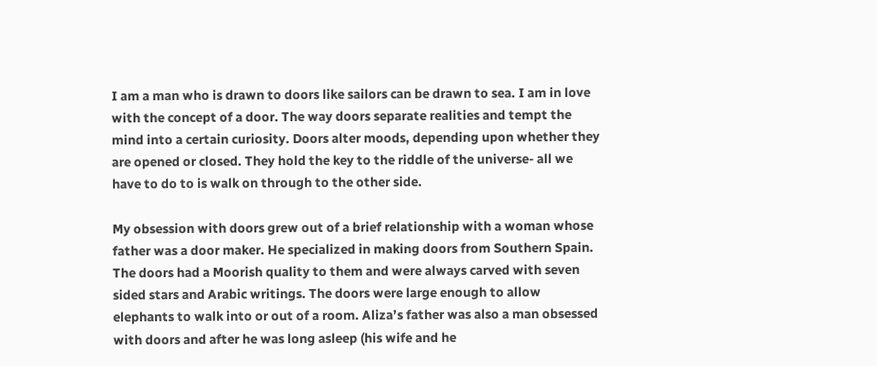I am a man who is drawn to doors like sailors can be drawn to sea. I am in love with the concept of a door. The way doors separate realities and tempt the mind into a certain curiosity. Doors alter moods, depending upon whether they are opened or closed. They hold the key to the riddle of the universe- all we have to do to is walk on through to the other side.

My obsession with doors grew out of a brief relationship with a woman whose father was a door maker. He specialized in making doors from Southern Spain. The doors had a Moorish quality to them and were always carved with seven sided stars and Arabic writings. The doors were large enough to allow elephants to walk into or out of a room. Aliza’s father was also a man obsessed with doors and after he was long asleep (his wife and he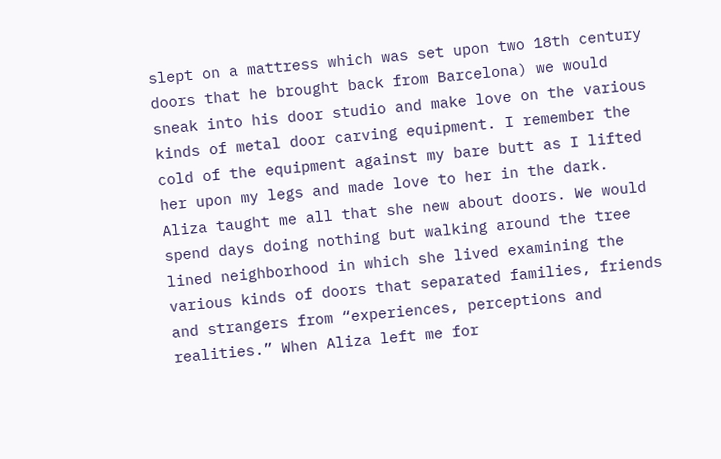slept on a mattress which was set upon two 18th century doors that he brought back from Barcelona) we would sneak into his door studio and make love on the various kinds of metal door carving equipment. I remember the cold of the equipment against my bare butt as I lifted her upon my legs and made love to her in the dark. Aliza taught me all that she new about doors. We would spend days doing nothing but walking around the tree lined neighborhood in which she lived examining the various kinds of doors that separated families, friends and strangers from “experiences, perceptions and realities.” When Aliza left me for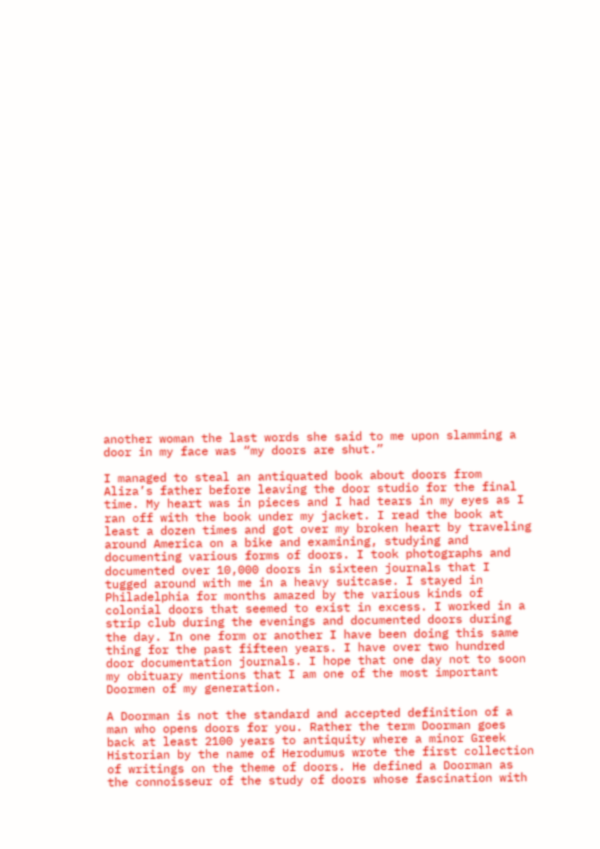another woman the last words she said to me upon slamming a door in my face was “my doors are shut.”

I managed to steal an antiquated book about doors from Aliza’s father before leaving the door studio for the final time. My heart was in pieces and I had tears in my eyes as I ran off with the book under my jacket. I read the book at least a dozen times and got over my broken heart by traveling around America on a bike and examining, studying and documenting various forms of doors. I took photographs and documented over 10,000 doors in sixteen journals that I tugged around with me in a heavy suitcase. I stayed in Philadelphia for months amazed by the various kinds of colonial doors that seemed to exist in excess. I worked in a strip club during the evenings and documented doors during the day. In one form or another I have been doing this same thing for the past fifteen years. I have over two hundred door documentation journals. I hope that one day not to soon my obituary mentions that I am one of the most important Doormen of my generation.

A Doorman is not the standard and accepted definition of a man who opens doors for you. Rather the term Doorman goes back at least 2100 years to antiquity where a minor Greek Historian by the name of Herodumus wrote the first collection of writings on the theme of doors. He defined a Doorman as the connoisseur of the study of doors whose fascination with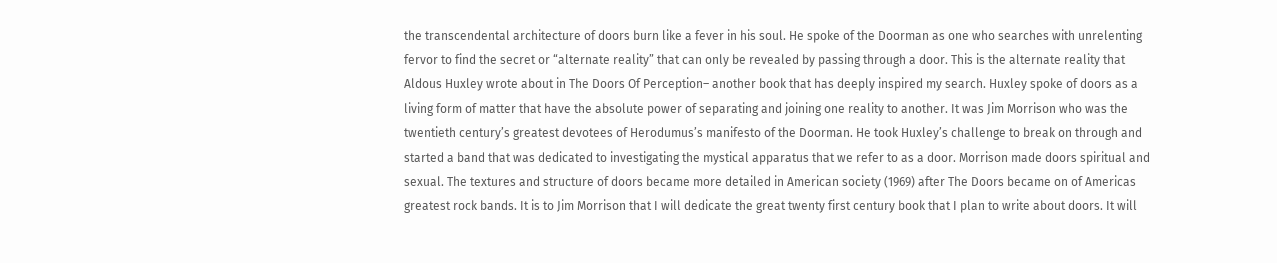the transcendental architecture of doors burn like a fever in his soul. He spoke of the Doorman as one who searches with unrelenting fervor to find the secret or “alternate reality” that can only be revealed by passing through a door. This is the alternate reality that Aldous Huxley wrote about in The Doors Of Perception– another book that has deeply inspired my search. Huxley spoke of doors as a living form of matter that have the absolute power of separating and joining one reality to another. It was Jim Morrison who was the twentieth century’s greatest devotees of Herodumus’s manifesto of the Doorman. He took Huxley’s challenge to break on through and started a band that was dedicated to investigating the mystical apparatus that we refer to as a door. Morrison made doors spiritual and sexual. The textures and structure of doors became more detailed in American society (1969) after The Doors became on of Americas greatest rock bands. It is to Jim Morrison that I will dedicate the great twenty first century book that I plan to write about doors. It will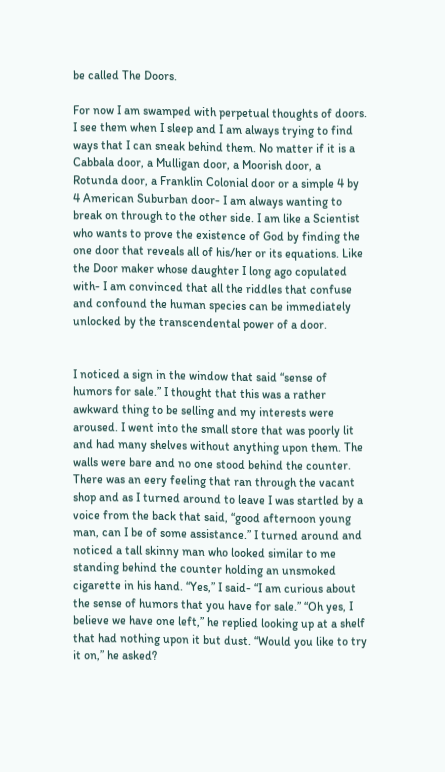be called The Doors.

For now I am swamped with perpetual thoughts of doors. I see them when I sleep and I am always trying to find ways that I can sneak behind them. No matter if it is a Cabbala door, a Mulligan door, a Moorish door, a Rotunda door, a Franklin Colonial door or a simple 4 by 4 American Suburban door- I am always wanting to break on through to the other side. I am like a Scientist who wants to prove the existence of God by finding the one door that reveals all of his/her or its equations. Like the Door maker whose daughter I long ago copulated with- I am convinced that all the riddles that confuse and confound the human species can be immediately unlocked by the transcendental power of a door.


I noticed a sign in the window that said “sense of humors for sale.” I thought that this was a rather awkward thing to be selling and my interests were aroused. I went into the small store that was poorly lit and had many shelves without anything upon them. The walls were bare and no one stood behind the counter. There was an eery feeling that ran through the vacant shop and as I turned around to leave I was startled by a voice from the back that said, “good afternoon young man, can I be of some assistance.” I turned around and noticed a tall skinny man who looked similar to me standing behind the counter holding an unsmoked cigarette in his hand. “Yes,” I said- “I am curious about the sense of humors that you have for sale.” “Oh yes, I believe we have one left,” he replied looking up at a shelf that had nothing upon it but dust. “Would you like to try it on,” he asked?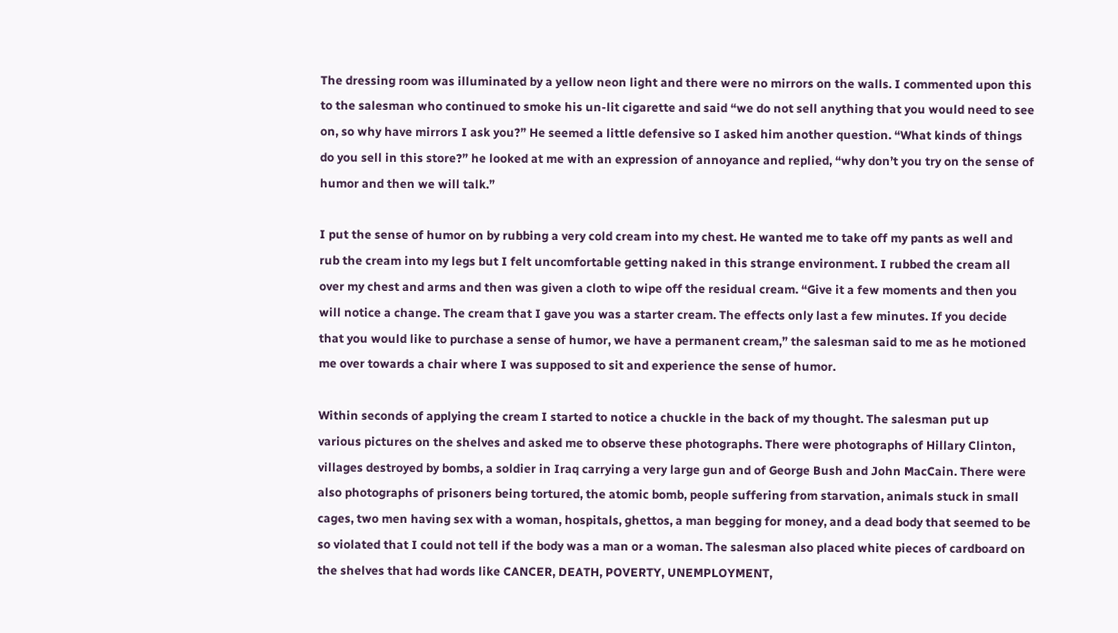The dressing room was illuminated by a yellow neon light and there were no mirrors on the walls. I commented upon this to the salesman who continued to smoke his un-lit cigarette and said “we do not sell anything that you would need to see on, so why have mirrors I ask you?” He seemed a little defensive so I asked him another question. “What kinds of things do you sell in this store?” he looked at me with an expression of annoyance and replied, “why don’t you try on the sense of humor and then we will talk.”

I put the sense of humor on by rubbing a very cold cream into my chest. He wanted me to take off my pants as well and rub the cream into my legs but I felt uncomfortable getting naked in this strange environment. I rubbed the cream all over my chest and arms and then was given a cloth to wipe off the residual cream. “Give it a few moments and then you will notice a change. The cream that I gave you was a starter cream. The effects only last a few minutes. If you decide that you would like to purchase a sense of humor, we have a permanent cream,” the salesman said to me as he motioned me over towards a chair where I was supposed to sit and experience the sense of humor.

Within seconds of applying the cream I started to notice a chuckle in the back of my thought. The salesman put up various pictures on the shelves and asked me to observe these photographs. There were photographs of Hillary Clinton, villages destroyed by bombs, a soldier in Iraq carrying a very large gun and of George Bush and John MacCain. There were also photographs of prisoners being tortured, the atomic bomb, people suffering from starvation, animals stuck in small cages, two men having sex with a woman, hospitals, ghettos, a man begging for money, and a dead body that seemed to be so violated that I could not tell if the body was a man or a woman. The salesman also placed white pieces of cardboard on the shelves that had words like CANCER, DEATH, POVERTY, UNEMPLOYMENT,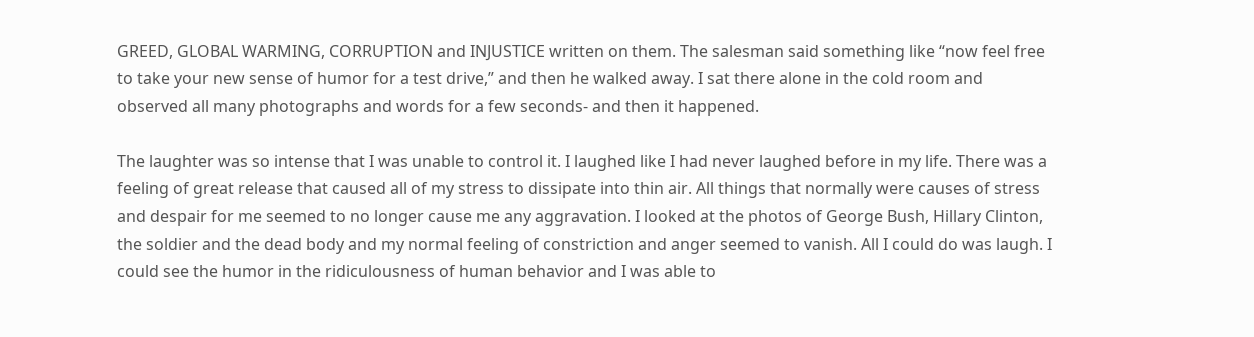GREED, GLOBAL WARMING, CORRUPTION and INJUSTICE written on them. The salesman said something like “now feel free to take your new sense of humor for a test drive,” and then he walked away. I sat there alone in the cold room and observed all many photographs and words for a few seconds- and then it happened.

The laughter was so intense that I was unable to control it. I laughed like I had never laughed before in my life. There was a feeling of great release that caused all of my stress to dissipate into thin air. All things that normally were causes of stress and despair for me seemed to no longer cause me any aggravation. I looked at the photos of George Bush, Hillary Clinton, the soldier and the dead body and my normal feeling of constriction and anger seemed to vanish. All I could do was laugh. I could see the humor in the ridiculousness of human behavior and I was able to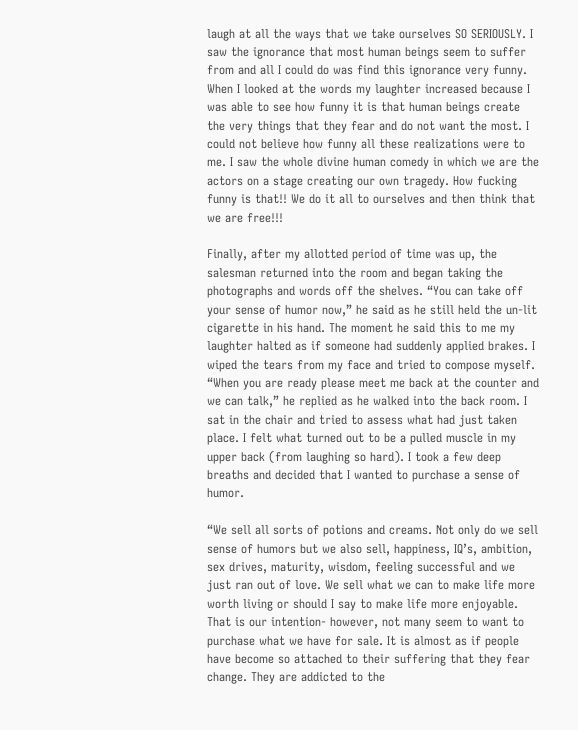laugh at all the ways that we take ourselves SO SERIOUSLY. I saw the ignorance that most human beings seem to suffer from and all I could do was find this ignorance very funny. When I looked at the words my laughter increased because I was able to see how funny it is that human beings create the very things that they fear and do not want the most. I could not believe how funny all these realizations were to me. I saw the whole divine human comedy in which we are the actors on a stage creating our own tragedy. How fucking funny is that!! We do it all to ourselves and then think that we are free!!!

Finally, after my allotted period of time was up, the salesman returned into the room and began taking the photographs and words off the shelves. “You can take off your sense of humor now,” he said as he still held the un-lit cigarette in his hand. The moment he said this to me my laughter halted as if someone had suddenly applied brakes. I wiped the tears from my face and tried to compose myself. “When you are ready please meet me back at the counter and we can talk,” he replied as he walked into the back room. I sat in the chair and tried to assess what had just taken place. I felt what turned out to be a pulled muscle in my upper back (from laughing so hard). I took a few deep breaths and decided that I wanted to purchase a sense of humor.

“We sell all sorts of potions and creams. Not only do we sell sense of humors but we also sell, happiness, IQ’s, ambition, sex drives, maturity, wisdom, feeling successful and we just ran out of love. We sell what we can to make life more worth living or should I say to make life more enjoyable. That is our intention- however, not many seem to want to purchase what we have for sale. It is almost as if people have become so attached to their suffering that they fear change. They are addicted to the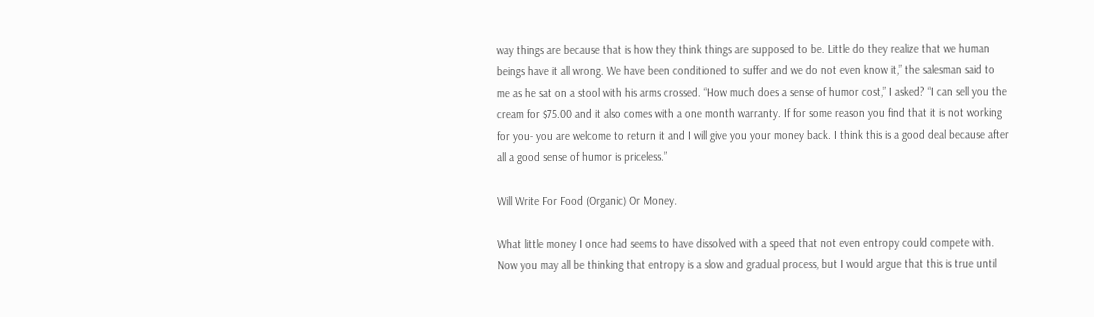way things are because that is how they think things are supposed to be. Little do they realize that we human beings have it all wrong. We have been conditioned to suffer and we do not even know it,” the salesman said to me as he sat on a stool with his arms crossed. “How much does a sense of humor cost,” I asked? “I can sell you the cream for $75.00 and it also comes with a one month warranty. If for some reason you find that it is not working for you- you are welcome to return it and I will give you your money back. I think this is a good deal because after all a good sense of humor is priceless.”

Will Write For Food (Organic) Or Money.

What little money I once had seems to have dissolved with a speed that not even entropy could compete with. Now you may all be thinking that entropy is a slow and gradual process, but I would argue that this is true until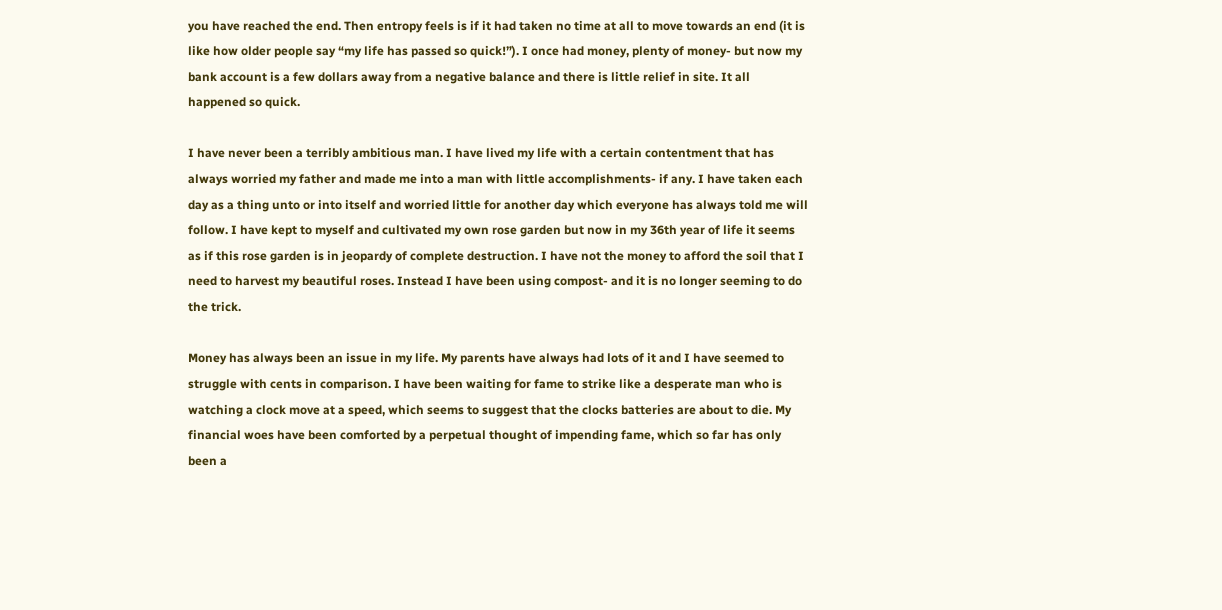you have reached the end. Then entropy feels is if it had taken no time at all to move towards an end (it is like how older people say “my life has passed so quick!”). I once had money, plenty of money- but now my bank account is a few dollars away from a negative balance and there is little relief in site. It all happened so quick.

I have never been a terribly ambitious man. I have lived my life with a certain contentment that has always worried my father and made me into a man with little accomplishments- if any. I have taken each day as a thing unto or into itself and worried little for another day which everyone has always told me will follow. I have kept to myself and cultivated my own rose garden but now in my 36th year of life it seems as if this rose garden is in jeopardy of complete destruction. I have not the money to afford the soil that I need to harvest my beautiful roses. Instead I have been using compost- and it is no longer seeming to do the trick.

Money has always been an issue in my life. My parents have always had lots of it and I have seemed to struggle with cents in comparison. I have been waiting for fame to strike like a desperate man who is watching a clock move at a speed, which seems to suggest that the clocks batteries are about to die. My financial woes have been comforted by a perpetual thought of impending fame, which so far has only been a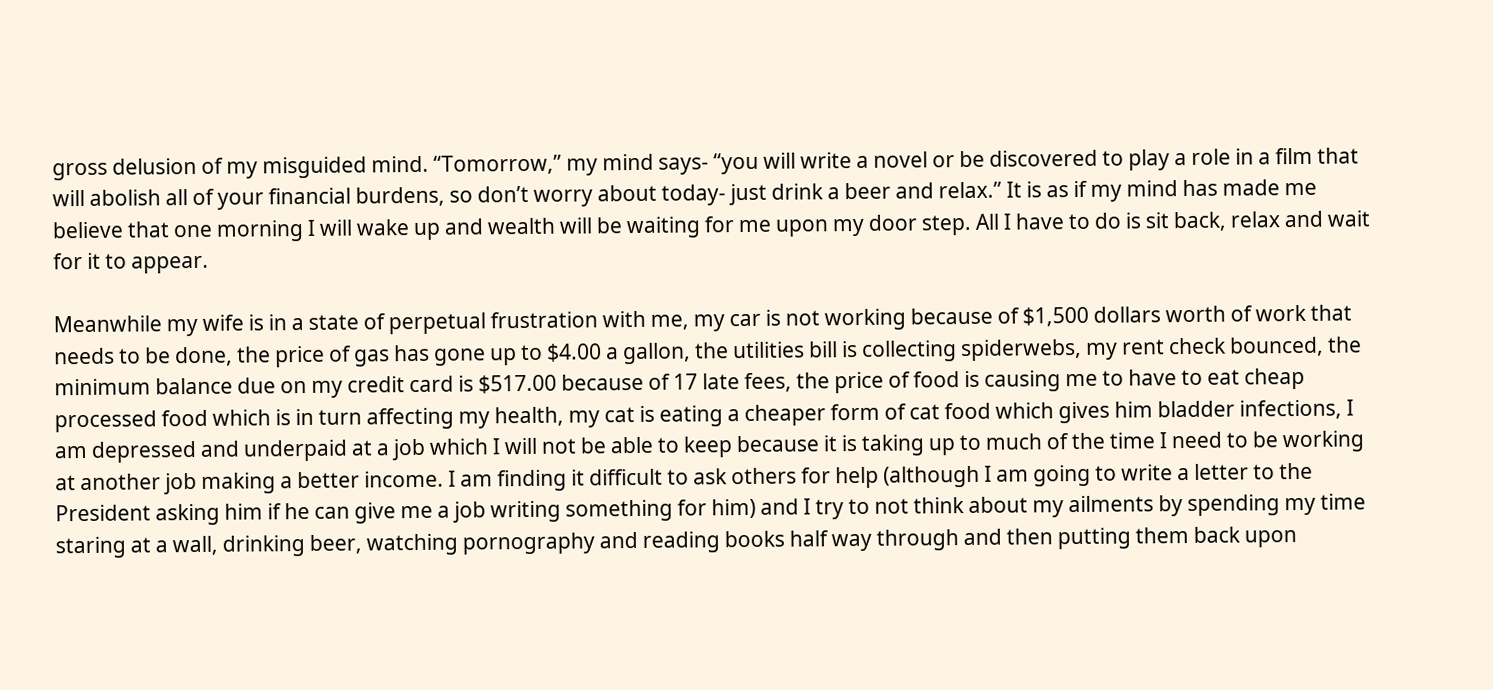gross delusion of my misguided mind. “Tomorrow,” my mind says- “you will write a novel or be discovered to play a role in a film that will abolish all of your financial burdens, so don’t worry about today- just drink a beer and relax.” It is as if my mind has made me believe that one morning I will wake up and wealth will be waiting for me upon my door step. All I have to do is sit back, relax and wait for it to appear.

Meanwhile my wife is in a state of perpetual frustration with me, my car is not working because of $1,500 dollars worth of work that needs to be done, the price of gas has gone up to $4.00 a gallon, the utilities bill is collecting spiderwebs, my rent check bounced, the minimum balance due on my credit card is $517.00 because of 17 late fees, the price of food is causing me to have to eat cheap processed food which is in turn affecting my health, my cat is eating a cheaper form of cat food which gives him bladder infections, I am depressed and underpaid at a job which I will not be able to keep because it is taking up to much of the time I need to be working at another job making a better income. I am finding it difficult to ask others for help (although I am going to write a letter to the President asking him if he can give me a job writing something for him) and I try to not think about my ailments by spending my time staring at a wall, drinking beer, watching pornography and reading books half way through and then putting them back upon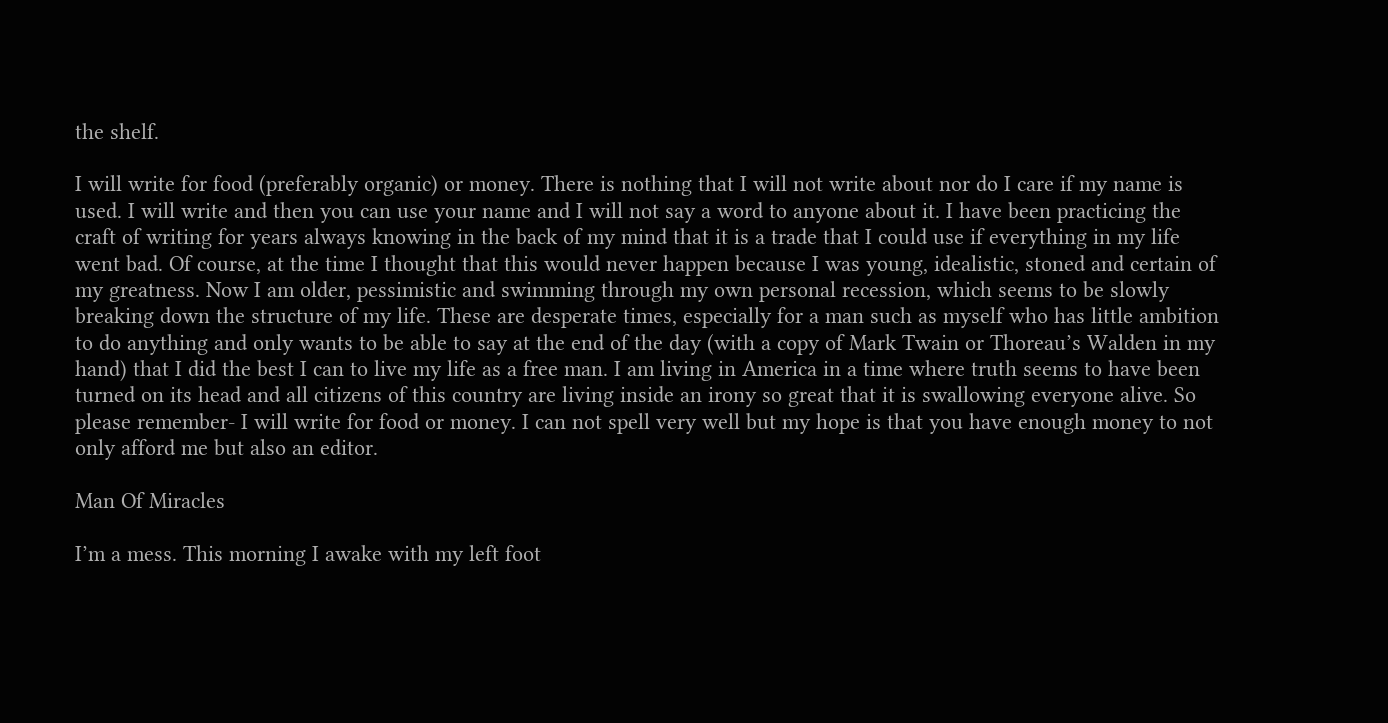the shelf.

I will write for food (preferably organic) or money. There is nothing that I will not write about nor do I care if my name is used. I will write and then you can use your name and I will not say a word to anyone about it. I have been practicing the craft of writing for years always knowing in the back of my mind that it is a trade that I could use if everything in my life went bad. Of course, at the time I thought that this would never happen because I was young, idealistic, stoned and certain of my greatness. Now I am older, pessimistic and swimming through my own personal recession, which seems to be slowly breaking down the structure of my life. These are desperate times, especially for a man such as myself who has little ambition to do anything and only wants to be able to say at the end of the day (with a copy of Mark Twain or Thoreau’s Walden in my hand) that I did the best I can to live my life as a free man. I am living in America in a time where truth seems to have been turned on its head and all citizens of this country are living inside an irony so great that it is swallowing everyone alive. So please remember- I will write for food or money. I can not spell very well but my hope is that you have enough money to not only afford me but also an editor.

Man Of Miracles

I’m a mess. This morning I awake with my left foot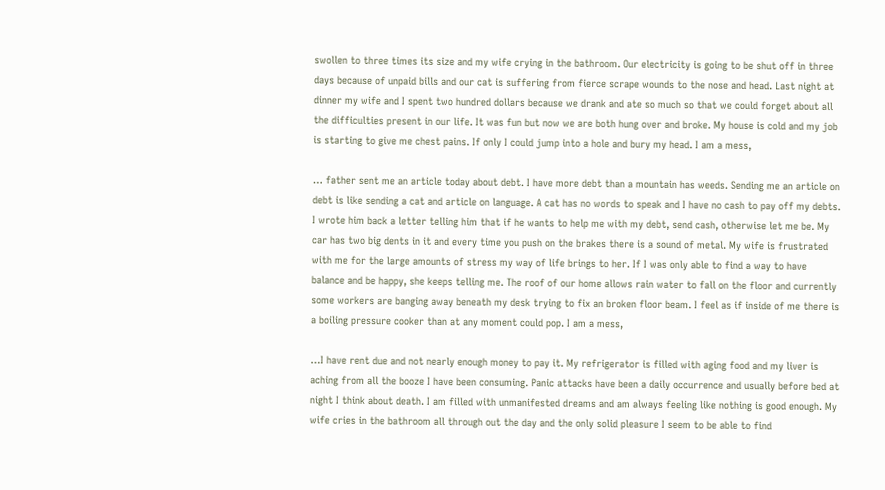swollen to three times its size and my wife crying in the bathroom. Our electricity is going to be shut off in three days because of unpaid bills and our cat is suffering from fierce scrape wounds to the nose and head. Last night at dinner my wife and I spent two hundred dollars because we drank and ate so much so that we could forget about all the difficulties present in our life. It was fun but now we are both hung over and broke. My house is cold and my job is starting to give me chest pains. If only I could jump into a hole and bury my head. I am a mess,

… father sent me an article today about debt. I have more debt than a mountain has weeds. Sending me an article on debt is like sending a cat and article on language. A cat has no words to speak and I have no cash to pay off my debts. I wrote him back a letter telling him that if he wants to help me with my debt, send cash, otherwise let me be. My car has two big dents in it and every time you push on the brakes there is a sound of metal. My wife is frustrated with me for the large amounts of stress my way of life brings to her. If I was only able to find a way to have balance and be happy, she keeps telling me. The roof of our home allows rain water to fall on the floor and currently some workers are banging away beneath my desk trying to fix an broken floor beam. I feel as if inside of me there is a boiling pressure cooker than at any moment could pop. I am a mess,

…I have rent due and not nearly enough money to pay it. My refrigerator is filled with aging food and my liver is aching from all the booze I have been consuming. Panic attacks have been a daily occurrence and usually before bed at night I think about death. I am filled with unmanifested dreams and am always feeling like nothing is good enough. My wife cries in the bathroom all through out the day and the only solid pleasure I seem to be able to find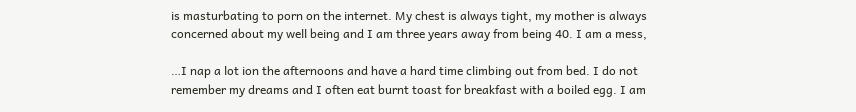is masturbating to porn on the internet. My chest is always tight, my mother is always concerned about my well being and I am three years away from being 40. I am a mess,

…I nap a lot ion the afternoons and have a hard time climbing out from bed. I do not remember my dreams and I often eat burnt toast for breakfast with a boiled egg. I am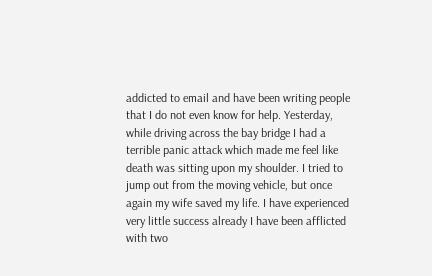addicted to email and have been writing people that I do not even know for help. Yesterday, while driving across the bay bridge I had a terrible panic attack which made me feel like death was sitting upon my shoulder. I tried to jump out from the moving vehicle, but once again my wife saved my life. I have experienced very little success already I have been afflicted with two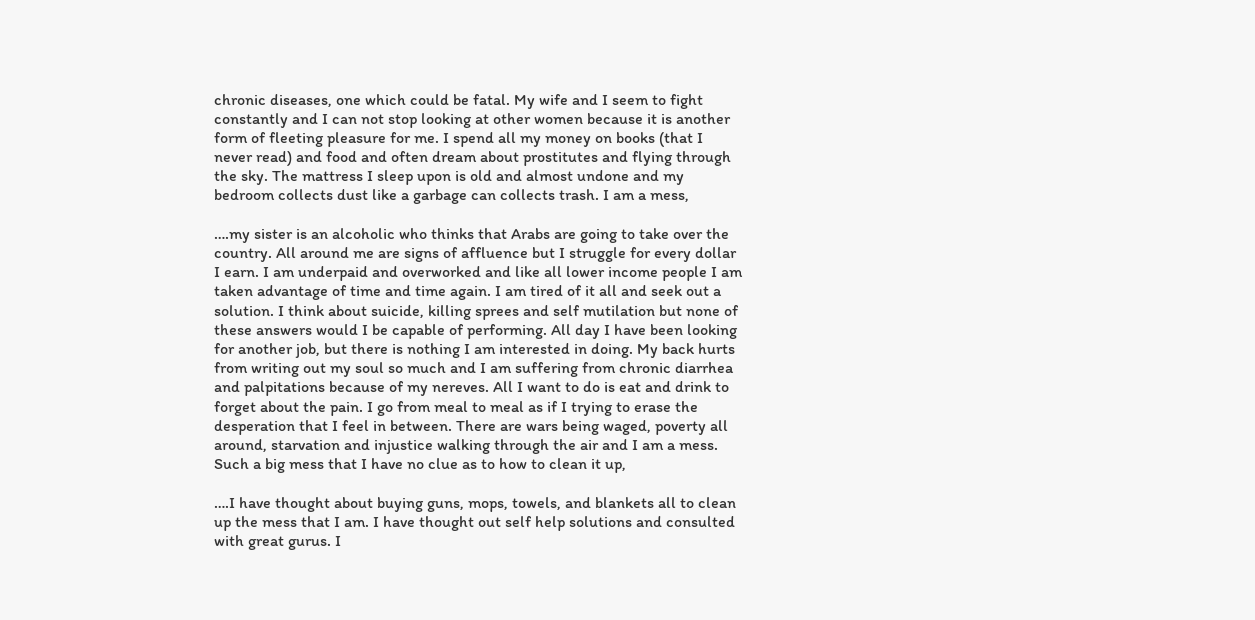chronic diseases, one which could be fatal. My wife and I seem to fight constantly and I can not stop looking at other women because it is another form of fleeting pleasure for me. I spend all my money on books (that I never read) and food and often dream about prostitutes and flying through the sky. The mattress I sleep upon is old and almost undone and my bedroom collects dust like a garbage can collects trash. I am a mess,

….my sister is an alcoholic who thinks that Arabs are going to take over the country. All around me are signs of affluence but I struggle for every dollar I earn. I am underpaid and overworked and like all lower income people I am taken advantage of time and time again. I am tired of it all and seek out a solution. I think about suicide, killing sprees and self mutilation but none of these answers would I be capable of performing. All day I have been looking for another job, but there is nothing I am interested in doing. My back hurts from writing out my soul so much and I am suffering from chronic diarrhea and palpitations because of my nereves. All I want to do is eat and drink to forget about the pain. I go from meal to meal as if I trying to erase the desperation that I feel in between. There are wars being waged, poverty all around, starvation and injustice walking through the air and I am a mess. Such a big mess that I have no clue as to how to clean it up,

….I have thought about buying guns, mops, towels, and blankets all to clean up the mess that I am. I have thought out self help solutions and consulted with great gurus. I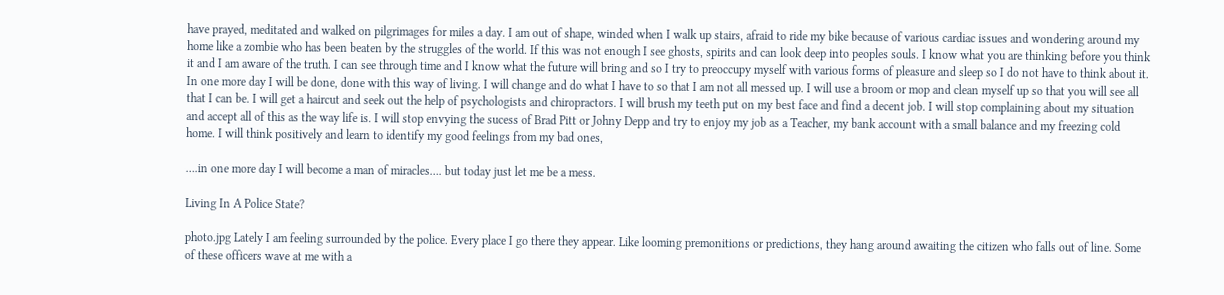have prayed, meditated and walked on pilgrimages for miles a day. I am out of shape, winded when I walk up stairs, afraid to ride my bike because of various cardiac issues and wondering around my home like a zombie who has been beaten by the struggles of the world. If this was not enough I see ghosts, spirits and can look deep into peoples souls. I know what you are thinking before you think it and I am aware of the truth. I can see through time and I know what the future will bring and so I try to preoccupy myself with various forms of pleasure and sleep so I do not have to think about it. In one more day I will be done, done with this way of living. I will change and do what I have to so that I am not all messed up. I will use a broom or mop and clean myself up so that you will see all that I can be. I will get a haircut and seek out the help of psychologists and chiropractors. I will brush my teeth put on my best face and find a decent job. I will stop complaining about my situation and accept all of this as the way life is. I will stop envying the sucess of Brad Pitt or Johny Depp and try to enjoy my job as a Teacher, my bank account with a small balance and my freezing cold home. I will think positively and learn to identify my good feelings from my bad ones,

….in one more day I will become a man of miracles…. but today just let me be a mess.

Living In A Police State?

photo.jpg Lately I am feeling surrounded by the police. Every place I go there they appear. Like looming premonitions or predictions, they hang around awaiting the citizen who falls out of line. Some of these officers wave at me with a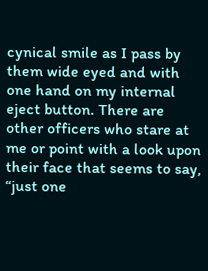cynical smile as I pass by them wide eyed and with one hand on my internal eject button. There are other officers who stare at me or point with a look upon their face that seems to say, “just one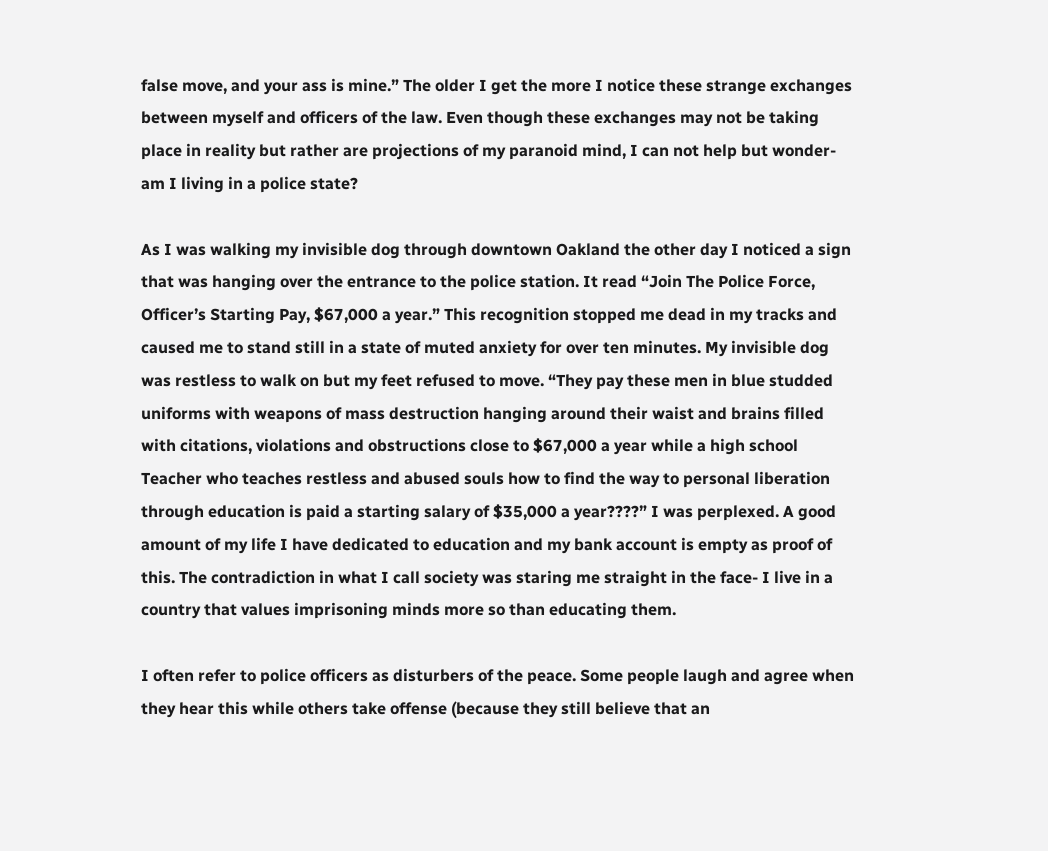false move, and your ass is mine.” The older I get the more I notice these strange exchanges between myself and officers of the law. Even though these exchanges may not be taking place in reality but rather are projections of my paranoid mind, I can not help but wonder- am I living in a police state?

As I was walking my invisible dog through downtown Oakland the other day I noticed a sign that was hanging over the entrance to the police station. It read “Join The Police Force, Officer’s Starting Pay, $67,000 a year.” This recognition stopped me dead in my tracks and caused me to stand still in a state of muted anxiety for over ten minutes. My invisible dog was restless to walk on but my feet refused to move. “They pay these men in blue studded uniforms with weapons of mass destruction hanging around their waist and brains filled with citations, violations and obstructions close to $67,000 a year while a high school Teacher who teaches restless and abused souls how to find the way to personal liberation through education is paid a starting salary of $35,000 a year????” I was perplexed. A good amount of my life I have dedicated to education and my bank account is empty as proof of this. The contradiction in what I call society was staring me straight in the face- I live in a country that values imprisoning minds more so than educating them.

I often refer to police officers as disturbers of the peace. Some people laugh and agree when they hear this while others take offense (because they still believe that an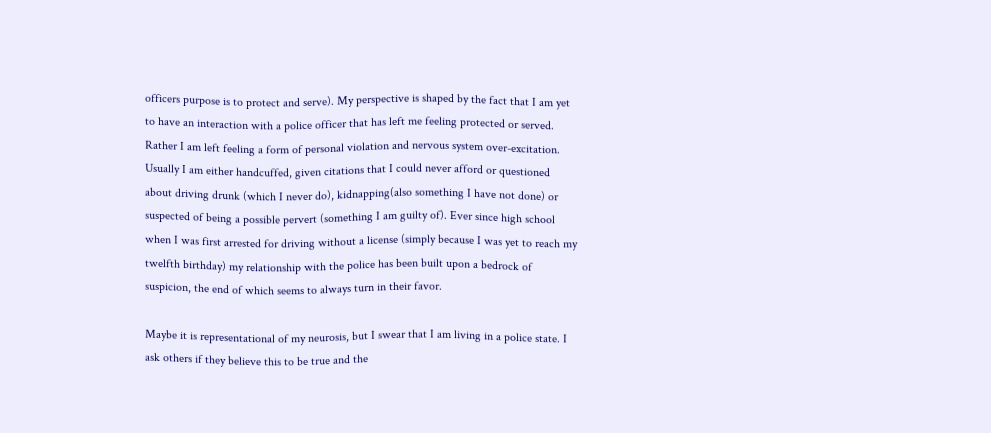officers purpose is to protect and serve). My perspective is shaped by the fact that I am yet to have an interaction with a police officer that has left me feeling protected or served. Rather I am left feeling a form of personal violation and nervous system over-excitation. Usually I am either handcuffed, given citations that I could never afford or questioned about driving drunk (which I never do), kidnapping(also something I have not done) or suspected of being a possible pervert (something I am guilty of). Ever since high school when I was first arrested for driving without a license (simply because I was yet to reach my twelfth birthday) my relationship with the police has been built upon a bedrock of suspicion, the end of which seems to always turn in their favor.

Maybe it is representational of my neurosis, but I swear that I am living in a police state. I ask others if they believe this to be true and the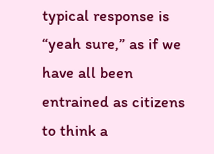typical response is “yeah sure,” as if we have all been entrained as citizens to think a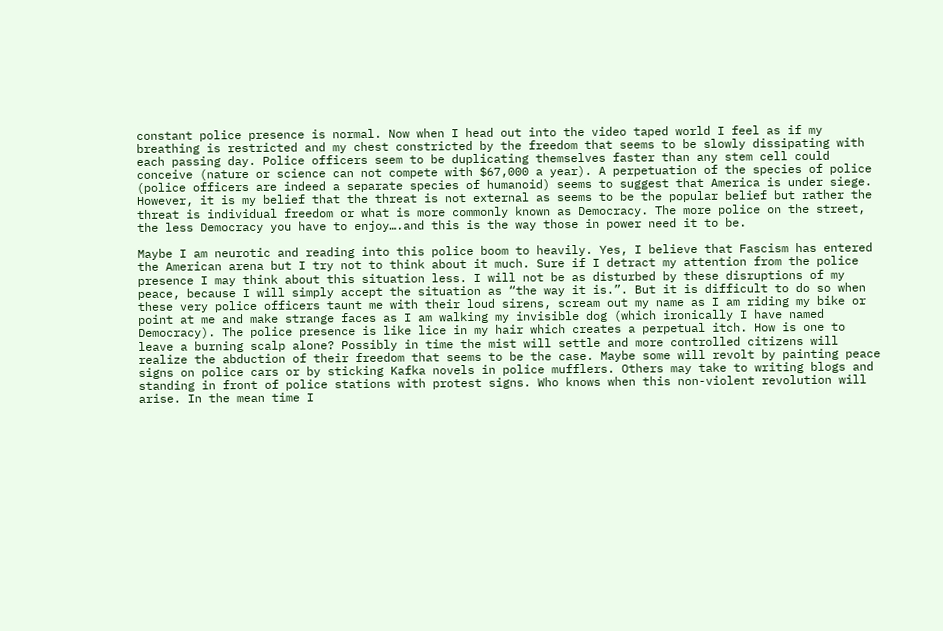constant police presence is normal. Now when I head out into the video taped world I feel as if my breathing is restricted and my chest constricted by the freedom that seems to be slowly dissipating with each passing day. Police officers seem to be duplicating themselves faster than any stem cell could conceive (nature or science can not compete with $67,000 a year). A perpetuation of the species of police (police officers are indeed a separate species of humanoid) seems to suggest that America is under siege. However, it is my belief that the threat is not external as seems to be the popular belief but rather the threat is individual freedom or what is more commonly known as Democracy. The more police on the street, the less Democracy you have to enjoy….and this is the way those in power need it to be.

Maybe I am neurotic and reading into this police boom to heavily. Yes, I believe that Fascism has entered the American arena but I try not to think about it much. Sure if I detract my attention from the police presence I may think about this situation less. I will not be as disturbed by these disruptions of my peace, because I will simply accept the situation as “the way it is.”. But it is difficult to do so when these very police officers taunt me with their loud sirens, scream out my name as I am riding my bike or point at me and make strange faces as I am walking my invisible dog (which ironically I have named Democracy). The police presence is like lice in my hair which creates a perpetual itch. How is one to leave a burning scalp alone? Possibly in time the mist will settle and more controlled citizens will realize the abduction of their freedom that seems to be the case. Maybe some will revolt by painting peace signs on police cars or by sticking Kafka novels in police mufflers. Others may take to writing blogs and standing in front of police stations with protest signs. Who knows when this non-violent revolution will arise. In the mean time I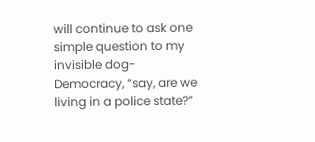will continue to ask one simple question to my invisible dog- Democracy, “say, are we living in a police state?”